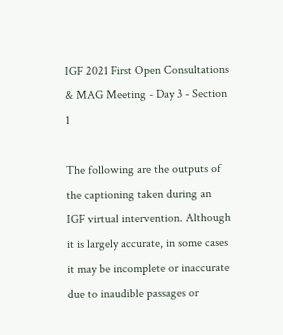IGF 2021 First Open Consultations & MAG Meeting - Day 3 - Section 1

The following are the outputs of the captioning taken during an IGF virtual intervention. Although it is largely accurate, in some cases it may be incomplete or inaccurate due to inaudible passages or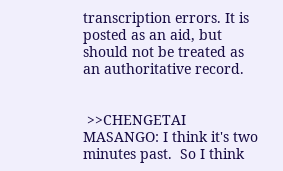transcription errors. It is posted as an aid, but should not be treated as an authoritative record.


 >>CHENGETAI MASANGO: I think it's two minutes past.  So I think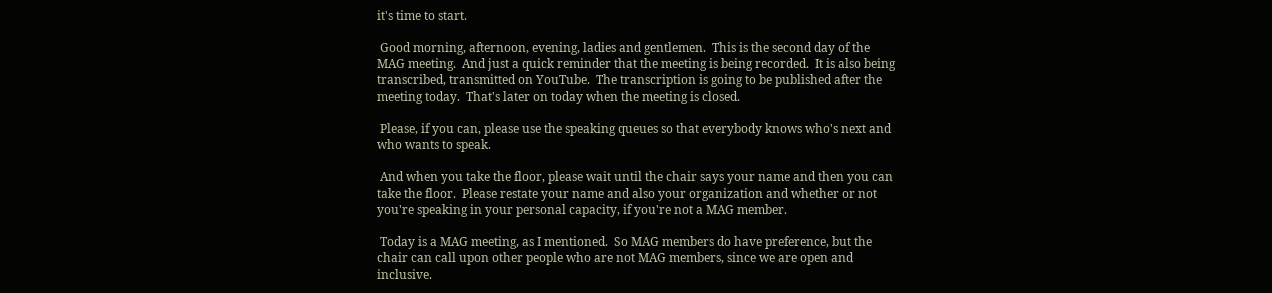it's time to start.

 Good morning, afternoon, evening, ladies and gentlemen.  This is the second day of the MAG meeting.  And just a quick reminder that the meeting is being recorded.  It is also being transcribed, transmitted on YouTube.  The transcription is going to be published after the meeting today.  That's later on today when the meeting is closed.

 Please, if you can, please use the speaking queues so that everybody knows who's next and who wants to speak.

 And when you take the floor, please wait until the chair says your name and then you can take the floor.  Please restate your name and also your organization and whether or not you're speaking in your personal capacity, if you're not a MAG member.

 Today is a MAG meeting, as I mentioned.  So MAG members do have preference, but the chair can call upon other people who are not MAG members, since we are open and inclusive.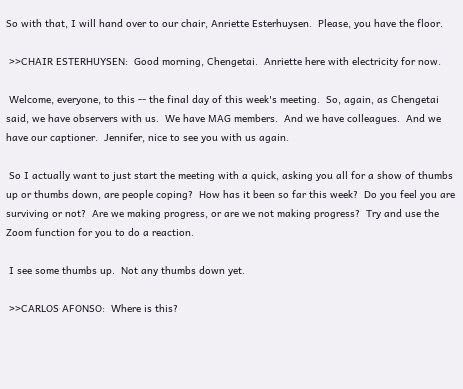So with that, I will hand over to our chair, Anriette Esterhuysen.  Please, you have the floor.

 >>CHAIR ESTERHUYSEN:  Good morning, Chengetai.  Anriette here with electricity for now.

 Welcome, everyone, to this -- the final day of this week's meeting.  So, again, as Chengetai said, we have observers with us.  We have MAG members.  And we have colleagues.  And we have our captioner.  Jennifer, nice to see you with us again.

 So I actually want to just start the meeting with a quick, asking you all for a show of thumbs up or thumbs down, are people coping?  How has it been so far this week?  Do you feel you are surviving or not?  Are we making progress, or are we not making progress?  Try and use the Zoom function for you to do a reaction.

 I see some thumbs up.  Not any thumbs down yet.

 >>CARLOS AFONSO:  Where is this?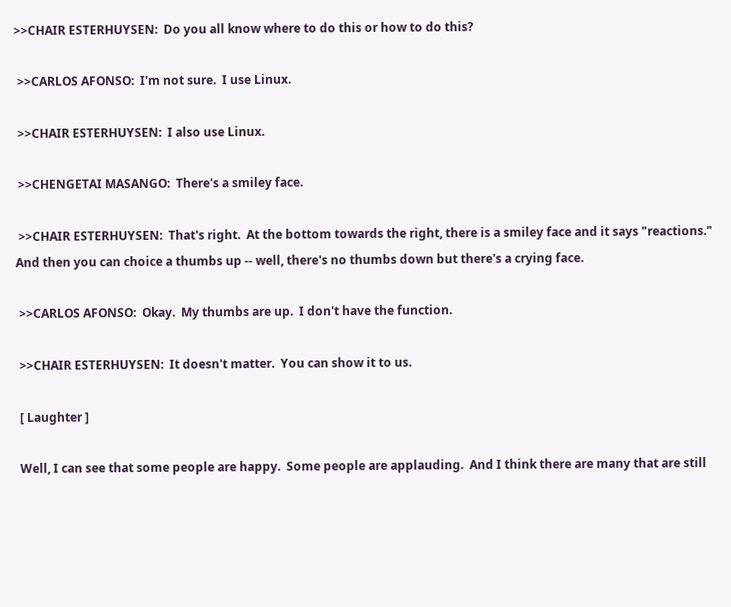>>CHAIR ESTERHUYSEN:  Do you all know where to do this or how to do this?

 >>CARLOS AFONSO:  I'm not sure.  I use Linux.

 >>CHAIR ESTERHUYSEN:  I also use Linux.

 >>CHENGETAI MASANGO:  There's a smiley face.

 >>CHAIR ESTERHUYSEN:  That's right.  At the bottom towards the right, there is a smiley face and it says "reactions."  And then you can choice a thumbs up -- well, there's no thumbs down but there's a crying face.

 >>CARLOS AFONSO:  Okay.  My thumbs are up.  I don't have the function.

 >>CHAIR ESTERHUYSEN:  It doesn't matter.  You can show it to us.

 [ Laughter ]

 Well, I can see that some people are happy.  Some people are applauding.  And I think there are many that are still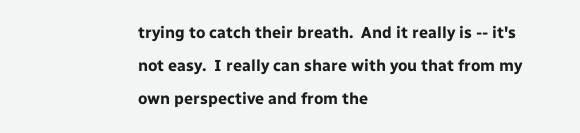trying to catch their breath.  And it really is -- it's not easy.  I really can share with you that from my own perspective and from the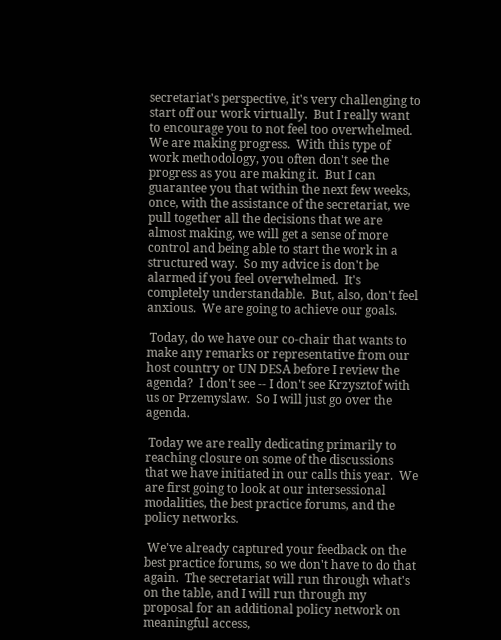secretariat's perspective, it's very challenging to start off our work virtually.  But I really want to encourage you to not feel too overwhelmed.  We are making progress.  With this type of work methodology, you often don't see the progress as you are making it.  But I can guarantee you that within the next few weeks, once, with the assistance of the secretariat, we pull together all the decisions that we are almost making, we will get a sense of more control and being able to start the work in a structured way.  So my advice is don't be alarmed if you feel overwhelmed.  It's completely understandable.  But, also, don't feel anxious.  We are going to achieve our goals.

 Today, do we have our co-chair that wants to make any remarks or representative from our host country or UN DESA before I review the agenda?  I don't see -- I don't see Krzysztof with us or Przemyslaw.  So I will just go over the agenda.

 Today we are really dedicating primarily to reaching closure on some of the discussions that we have initiated in our calls this year.  We are first going to look at our intersessional modalities, the best practice forums, and the policy networks.

 We've already captured your feedback on the best practice forums, so we don't have to do that again.  The secretariat will run through what's on the table, and I will run through my proposal for an additional policy network on meaningful access,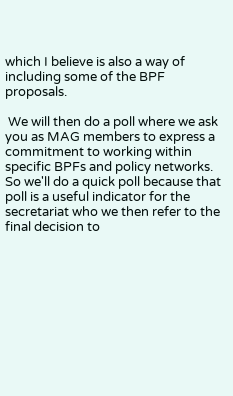which I believe is also a way of including some of the BPF proposals.

 We will then do a poll where we ask you as MAG members to express a commitment to working within specific BPFs and policy networks.  So we'll do a quick poll because that poll is a useful indicator for the secretariat who we then refer to the final decision to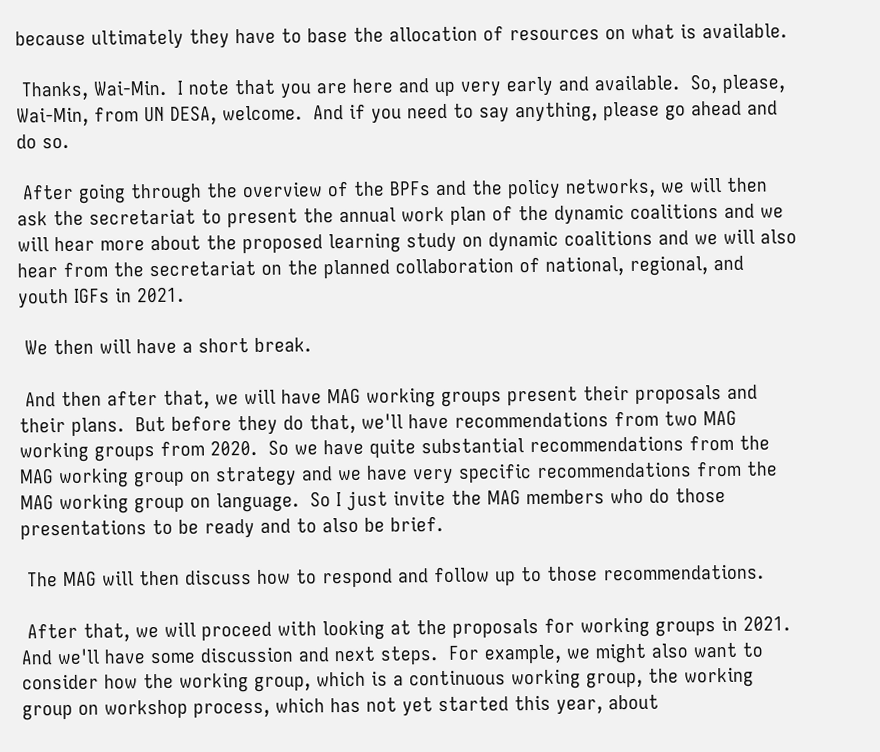because ultimately they have to base the allocation of resources on what is available.

 Thanks, Wai-Min.  I note that you are here and up very early and available.  So, please, Wai-Min, from UN DESA, welcome.  And if you need to say anything, please go ahead and do so.

 After going through the overview of the BPFs and the policy networks, we will then ask the secretariat to present the annual work plan of the dynamic coalitions and we will hear more about the proposed learning study on dynamic coalitions and we will also hear from the secretariat on the planned collaboration of national, regional, and youth IGFs in 2021.

 We then will have a short break.

 And then after that, we will have MAG working groups present their proposals and their plans.  But before they do that, we'll have recommendations from two MAG working groups from 2020.  So we have quite substantial recommendations from the MAG working group on strategy and we have very specific recommendations from the MAG working group on language.  So I just invite the MAG members who do those presentations to be ready and to also be brief.

 The MAG will then discuss how to respond and follow up to those recommendations.

 After that, we will proceed with looking at the proposals for working groups in 2021.  And we'll have some discussion and next steps.  For example, we might also want to consider how the working group, which is a continuous working group, the working group on workshop process, which has not yet started this year, about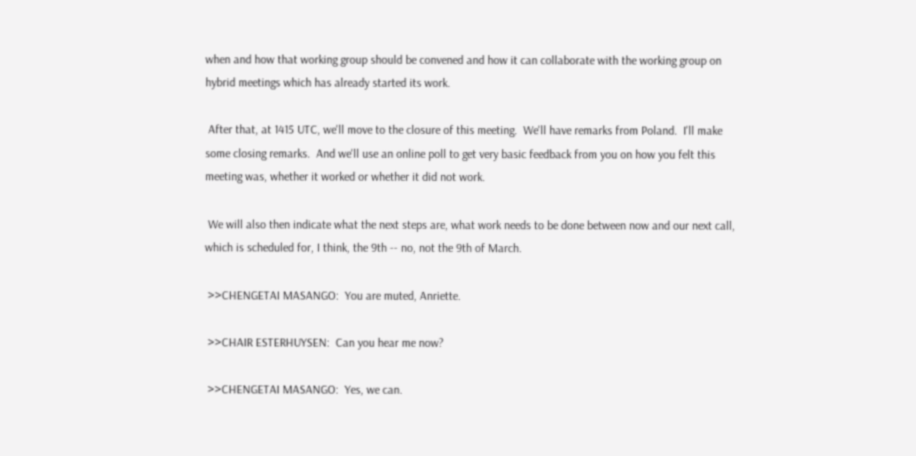when and how that working group should be convened and how it can collaborate with the working group on hybrid meetings which has already started its work.

 After that, at 1415 UTC, we'll move to the closure of this meeting.  We'll have remarks from Poland.  I'll make some closing remarks.  And we'll use an online poll to get very basic feedback from you on how you felt this meeting was, whether it worked or whether it did not work.

 We will also then indicate what the next steps are, what work needs to be done between now and our next call, which is scheduled for, I think, the 9th -- no, not the 9th of March.

 >>CHENGETAI MASANGO:  You are muted, Anriette.

 >>CHAIR ESTERHUYSEN:  Can you hear me now?

 >>CHENGETAI MASANGO:  Yes, we can.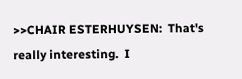>>CHAIR ESTERHUYSEN:  That's really interesting.  I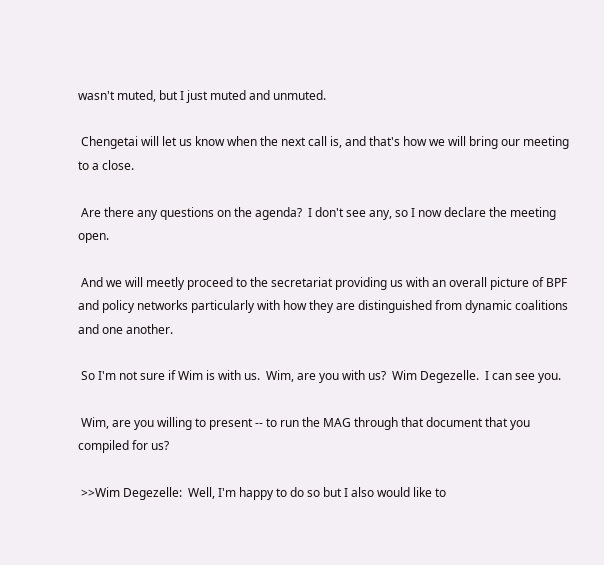wasn't muted, but I just muted and unmuted.

 Chengetai will let us know when the next call is, and that's how we will bring our meeting to a close.

 Are there any questions on the agenda?  I don't see any, so I now declare the meeting open.

 And we will meetly proceed to the secretariat providing us with an overall picture of BPF and policy networks particularly with how they are distinguished from dynamic coalitions and one another.

 So I'm not sure if Wim is with us.  Wim, are you with us?  Wim Degezelle.  I can see you.

 Wim, are you willing to present -- to run the MAG through that document that you compiled for us?

 >>Wim Degezelle:  Well, I'm happy to do so but I also would like to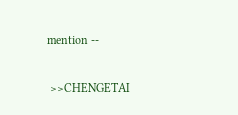mention --

 >>CHENGETAI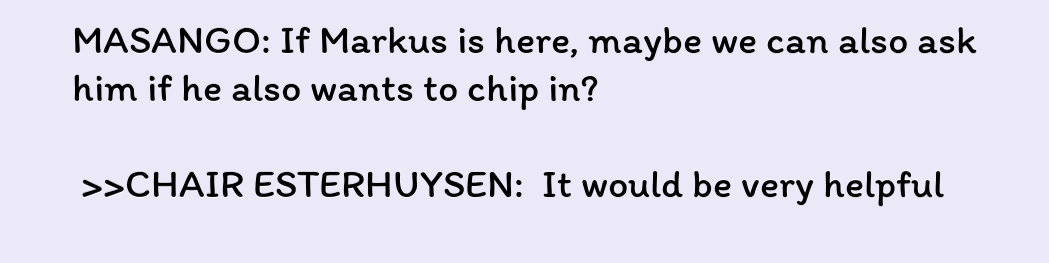MASANGO: If Markus is here, maybe we can also ask him if he also wants to chip in?

 >>CHAIR ESTERHUYSEN:  It would be very helpful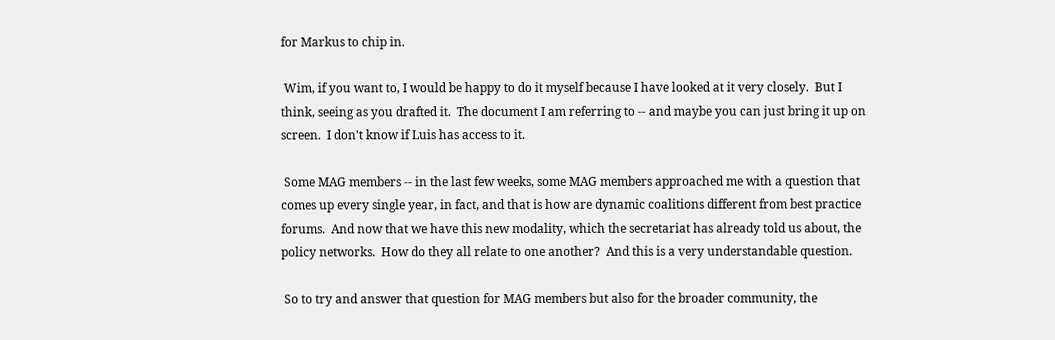for Markus to chip in.

 Wim, if you want to, I would be happy to do it myself because I have looked at it very closely.  But I think, seeing as you drafted it.  The document I am referring to -- and maybe you can just bring it up on screen.  I don't know if Luis has access to it.

 Some MAG members -- in the last few weeks, some MAG members approached me with a question that comes up every single year, in fact, and that is how are dynamic coalitions different from best practice forums.  And now that we have this new modality, which the secretariat has already told us about, the policy networks.  How do they all relate to one another?  And this is a very understandable question.

 So to try and answer that question for MAG members but also for the broader community, the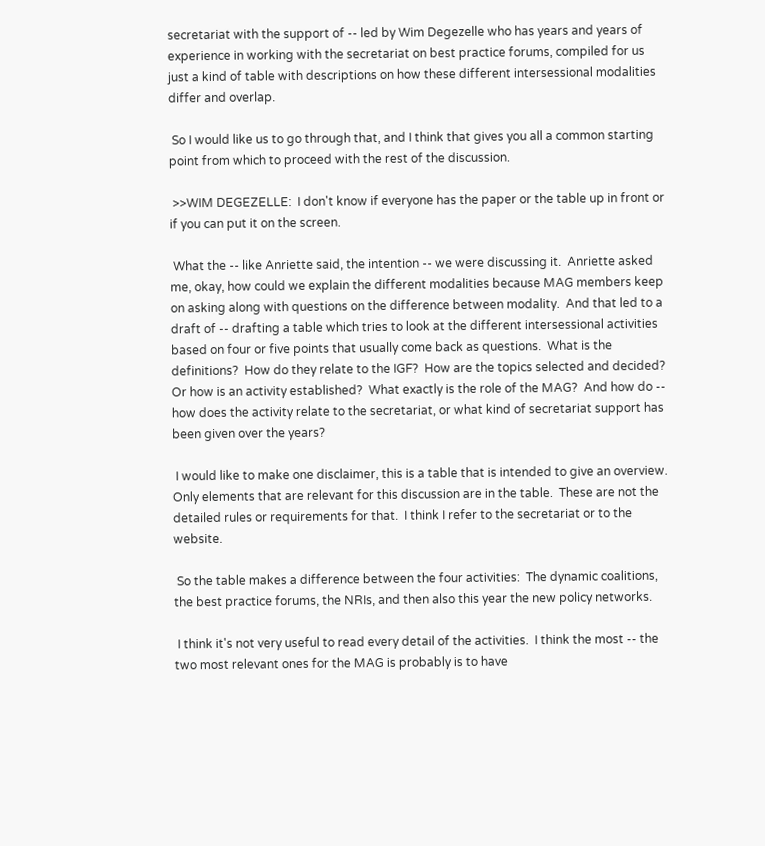secretariat with the support of -- led by Wim Degezelle who has years and years of experience in working with the secretariat on best practice forums, compiled for us just a kind of table with descriptions on how these different intersessional modalities differ and overlap.

 So I would like us to go through that, and I think that gives you all a common starting point from which to proceed with the rest of the discussion.

 >>WIM DEGEZELLE:  I don't know if everyone has the paper or the table up in front or if you can put it on the screen.

 What the -- like Anriette said, the intention -- we were discussing it.  Anriette asked me, okay, how could we explain the different modalities because MAG members keep on asking along with questions on the difference between modality.  And that led to a draft of -- drafting a table which tries to look at the different intersessional activities based on four or five points that usually come back as questions.  What is the definitions?  How do they relate to the IGF?  How are the topics selected and decided?  Or how is an activity established?  What exactly is the role of the MAG?  And how do -- how does the activity relate to the secretariat, or what kind of secretariat support has been given over the years?

 I would like to make one disclaimer, this is a table that is intended to give an overview.  Only elements that are relevant for this discussion are in the table.  These are not the detailed rules or requirements for that.  I think I refer to the secretariat or to the website.

 So the table makes a difference between the four activities:  The dynamic coalitions, the best practice forums, the NRIs, and then also this year the new policy networks.

 I think it's not very useful to read every detail of the activities.  I think the most -- the two most relevant ones for the MAG is probably is to have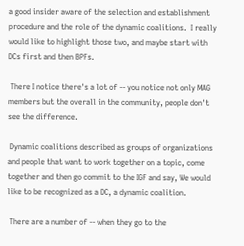a good insider aware of the selection and establishment procedure and the role of the dynamic coalitions.  I really would like to highlight those two, and maybe start with DCs first and then BPFs.

 There I notice there's a lot of -- you notice not only MAG members but the overall in the community, people don't see the difference.

 Dynamic coalitions described as groups of organizations and people that want to work together on a topic, come together and then go commit to the IGF and say, We would like to be recognized as a DC, a dynamic coalition.

 There are a number of -- when they go to the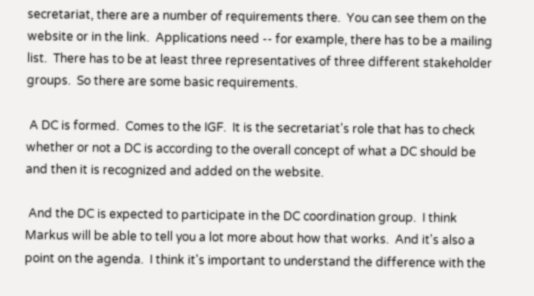secretariat, there are a number of requirements there.  You can see them on the website or in the link.  Applications need -- for example, there has to be a mailing list.  There has to be at least three representatives of three different stakeholder groups.  So there are some basic requirements.

 A DC is formed.  Comes to the IGF.  It is the secretariat's role that has to check whether or not a DC is according to the overall concept of what a DC should be and then it is recognized and added on the website.

 And the DC is expected to participate in the DC coordination group.  I think Markus will be able to tell you a lot more about how that works.  And it's also a point on the agenda.  I think it's important to understand the difference with the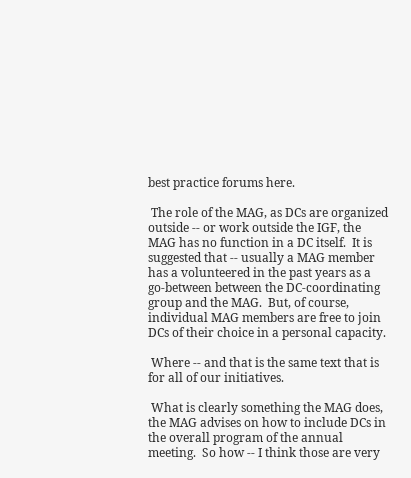best practice forums here.

 The role of the MAG, as DCs are organized outside -- or work outside the IGF, the MAG has no function in a DC itself.  It is suggested that -- usually a MAG member has a volunteered in the past years as a go-between between the DC-coordinating group and the MAG.  But, of course, individual MAG members are free to join DCs of their choice in a personal capacity.

 Where -- and that is the same text that is for all of our initiatives.

 What is clearly something the MAG does, the MAG advises on how to include DCs in the overall program of the annual meeting.  So how -- I think those are very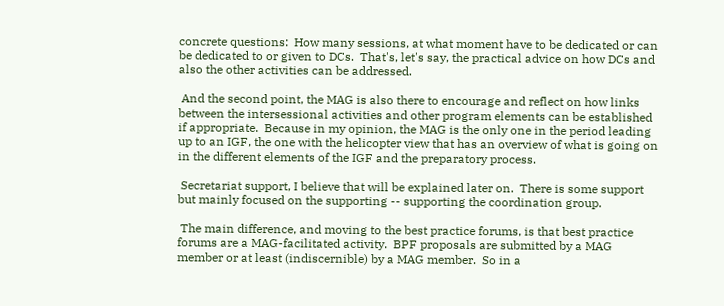concrete questions:  How many sessions, at what moment have to be dedicated or can be dedicated to or given to DCs.  That's, let's say, the practical advice on how DCs and also the other activities can be addressed.

 And the second point, the MAG is also there to encourage and reflect on how links between the intersessional activities and other program elements can be established if appropriate.  Because in my opinion, the MAG is the only one in the period leading up to an IGF, the one with the helicopter view that has an overview of what is going on in the different elements of the IGF and the preparatory process.

 Secretariat support, I believe that will be explained later on.  There is some support but mainly focused on the supporting -- supporting the coordination group.

 The main difference, and moving to the best practice forums, is that best practice forums are a MAG-facilitated activity.  BPF proposals are submitted by a MAG member or at least (indiscernible) by a MAG member.  So in a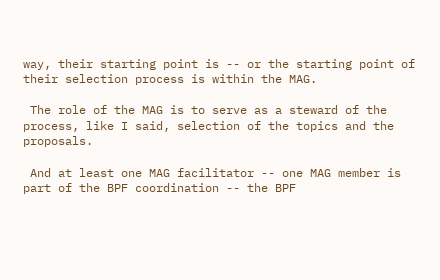way, their starting point is -- or the starting point of their selection process is within the MAG.

 The role of the MAG is to serve as a steward of the process, like I said, selection of the topics and the proposals.

 And at least one MAG facilitator -- one MAG member is part of the BPF coordination -- the BPF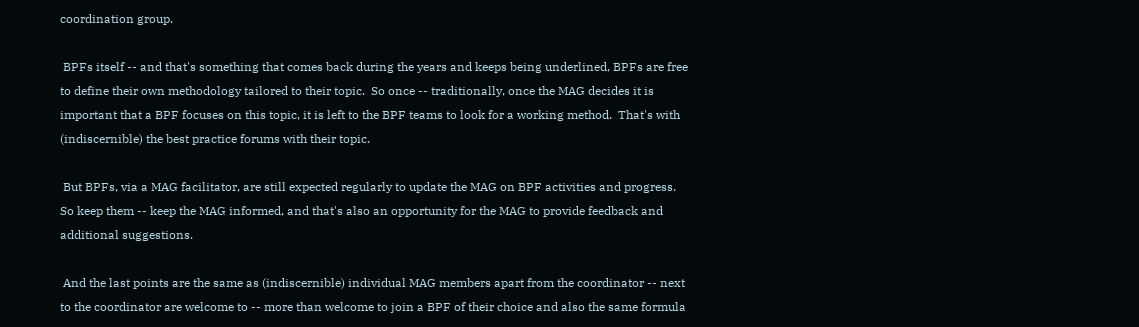coordination group.

 BPFs itself -- and that's something that comes back during the years and keeps being underlined, BPFs are free to define their own methodology tailored to their topic.  So once -- traditionally, once the MAG decides it is important that a BPF focuses on this topic, it is left to the BPF teams to look for a working method.  That's with (indiscernible) the best practice forums with their topic.

 But BPFs, via a MAG facilitator, are still expected regularly to update the MAG on BPF activities and progress.  So keep them -- keep the MAG informed, and that's also an opportunity for the MAG to provide feedback and additional suggestions.

 And the last points are the same as (indiscernible) individual MAG members apart from the coordinator -- next to the coordinator are welcome to -- more than welcome to join a BPF of their choice and also the same formula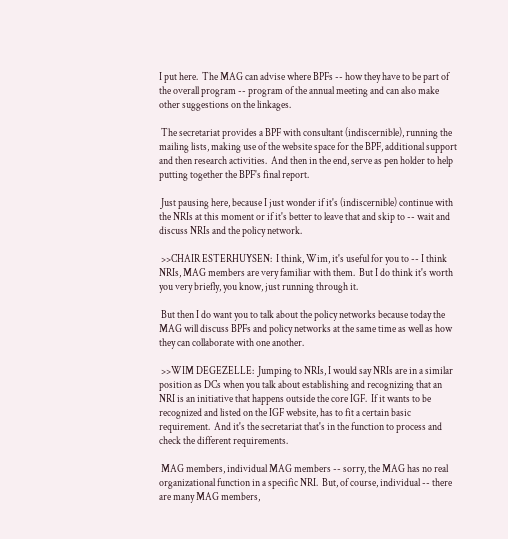I put here.  The MAG can advise where BPFs -- how they have to be part of the overall program -- program of the annual meeting and can also make other suggestions on the linkages.

 The secretariat provides a BPF with consultant (indiscernible), running the mailing lists, making use of the website space for the BPF, additional support and then research activities.  And then in the end, serve as pen holder to help putting together the BPF's final report.

 Just pausing here, because I just wonder if it's (indiscernible) continue with the NRIs at this moment or if it's better to leave that and skip to -- wait and discuss NRIs and the policy network.

 >>CHAIR ESTERHUYSEN:  I think, Wim, it's useful for you to -- I think NRIs, MAG members are very familiar with them.  But I do think it's worth you very briefly, you know, just running through it.

 But then I do want you to talk about the policy networks because today the MAG will discuss BPFs and policy networks at the same time as well as how they can collaborate with one another.

 >>WIM DEGEZELLE:  Jumping to NRIs, I would say NRIs are in a similar position as DCs when you talk about establishing and recognizing that an NRI is an initiative that happens outside the core IGF.  If it wants to be recognized and listed on the IGF website, has to fit a certain basic requirement.  And it's the secretariat that's in the function to process and check the different requirements.

 MAG members, individual MAG members -- sorry, the MAG has no real organizational function in a specific NRI.  But, of course, individual -- there are many MAG members,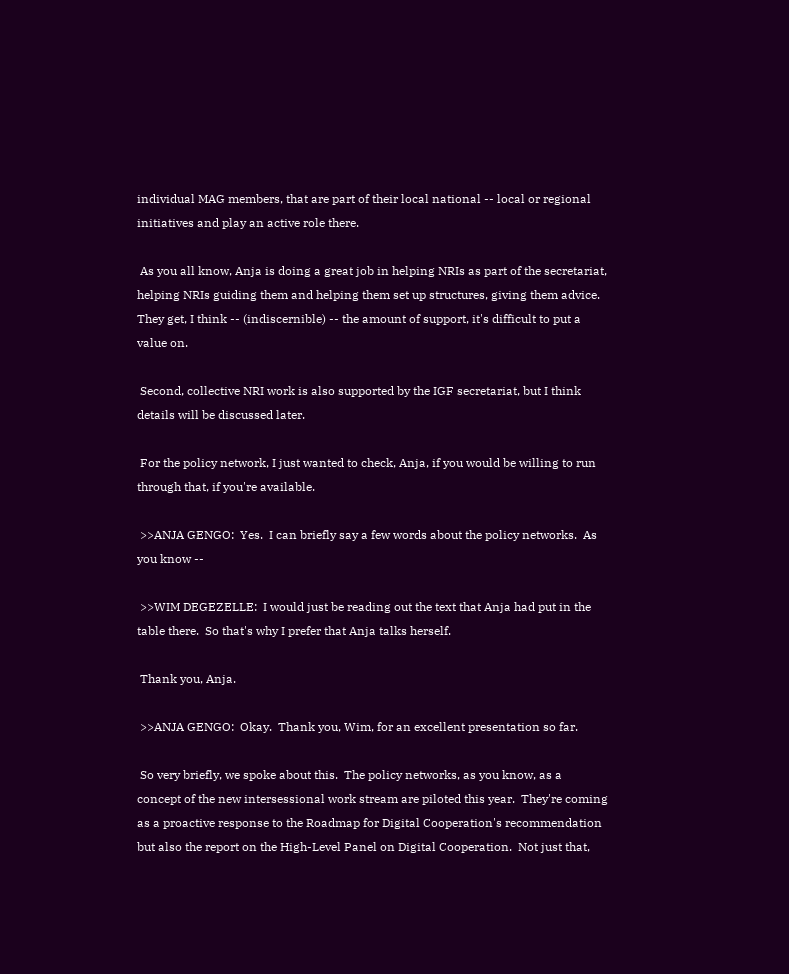individual MAG members, that are part of their local national -- local or regional initiatives and play an active role there.

 As you all know, Anja is doing a great job in helping NRIs as part of the secretariat, helping NRIs guiding them and helping them set up structures, giving them advice.  They get, I think -- (indiscernible) -- the amount of support, it's difficult to put a value on.

 Second, collective NRI work is also supported by the IGF secretariat, but I think details will be discussed later.

 For the policy network, I just wanted to check, Anja, if you would be willing to run through that, if you're available.

 >>ANJA GENGO:  Yes.  I can briefly say a few words about the policy networks.  As you know --

 >>WIM DEGEZELLE:  I would just be reading out the text that Anja had put in the table there.  So that's why I prefer that Anja talks herself.

 Thank you, Anja.

 >>ANJA GENGO:  Okay.  Thank you, Wim, for an excellent presentation so far.

 So very briefly, we spoke about this.  The policy networks, as you know, as a concept of the new intersessional work stream are piloted this year.  They're coming as a proactive response to the Roadmap for Digital Cooperation's recommendation but also the report on the High-Level Panel on Digital Cooperation.  Not just that,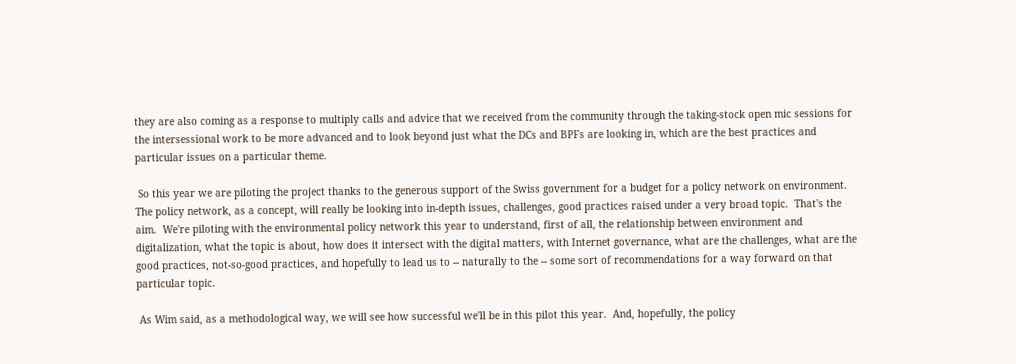they are also coming as a response to multiply calls and advice that we received from the community through the taking-stock open mic sessions for the intersessional work to be more advanced and to look beyond just what the DCs and BPFs are looking in, which are the best practices and particular issues on a particular theme.

 So this year we are piloting the project thanks to the generous support of the Swiss government for a budget for a policy network on environment.  The policy network, as a concept, will really be looking into in-depth issues, challenges, good practices raised under a very broad topic.  That's the aim.  We're piloting with the environmental policy network this year to understand, first of all, the relationship between environment and digitalization, what the topic is about, how does it intersect with the digital matters, with Internet governance, what are the challenges, what are the good practices, not-so-good practices, and hopefully to lead us to -- naturally to the -- some sort of recommendations for a way forward on that particular topic.

 As Wim said, as a methodological way, we will see how successful we'll be in this pilot this year.  And, hopefully, the policy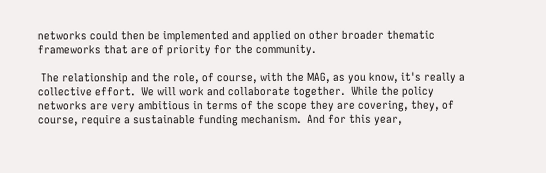networks could then be implemented and applied on other broader thematic frameworks that are of priority for the community.

 The relationship and the role, of course, with the MAG, as you know, it's really a collective effort.  We will work and collaborate together.  While the policy networks are very ambitious in terms of the scope they are covering, they, of course, require a sustainable funding mechanism.  And for this year,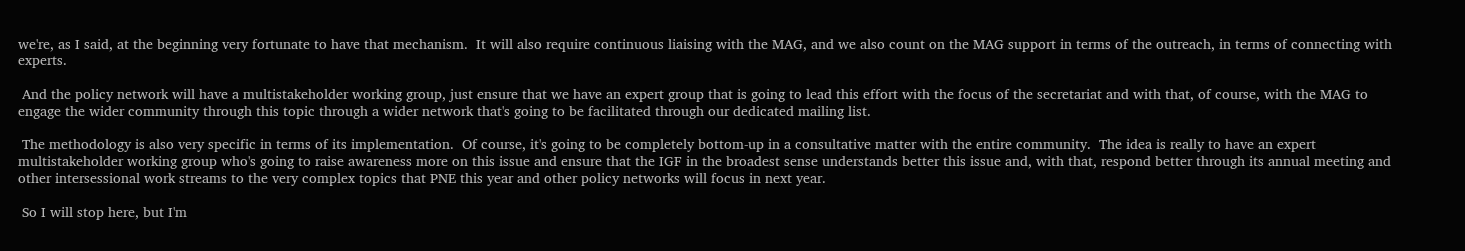we're, as I said, at the beginning very fortunate to have that mechanism.  It will also require continuous liaising with the MAG, and we also count on the MAG support in terms of the outreach, in terms of connecting with experts.

 And the policy network will have a multistakeholder working group, just ensure that we have an expert group that is going to lead this effort with the focus of the secretariat and with that, of course, with the MAG to engage the wider community through this topic through a wider network that's going to be facilitated through our dedicated mailing list.

 The methodology is also very specific in terms of its implementation.  Of course, it's going to be completely bottom-up in a consultative matter with the entire community.  The idea is really to have an expert multistakeholder working group who's going to raise awareness more on this issue and ensure that the IGF in the broadest sense understands better this issue and, with that, respond better through its annual meeting and other intersessional work streams to the very complex topics that PNE this year and other policy networks will focus in next year.

 So I will stop here, but I'm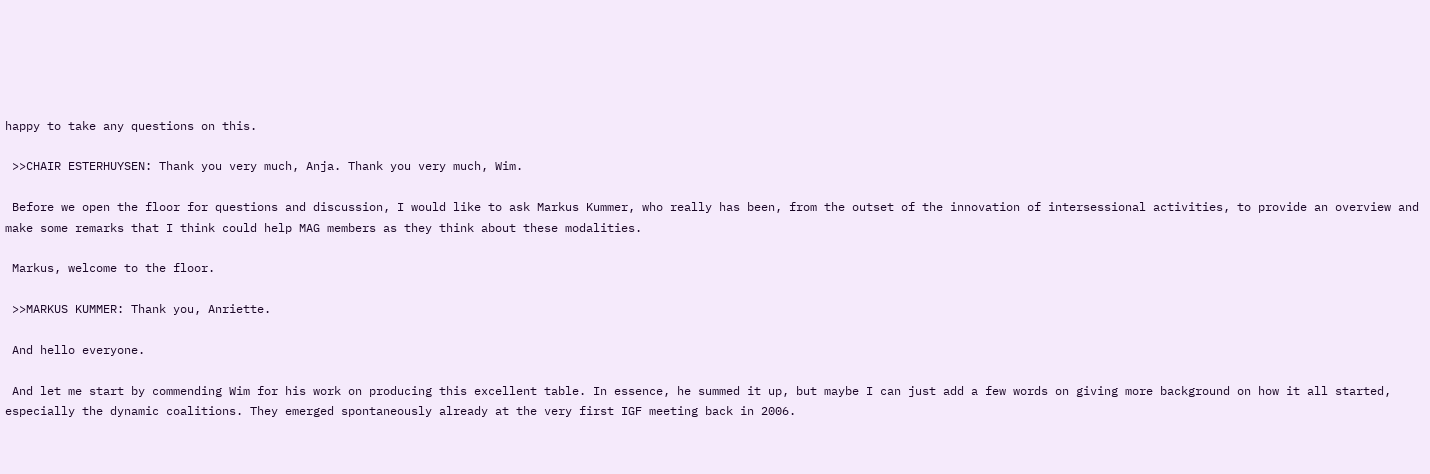happy to take any questions on this.

 >>CHAIR ESTERHUYSEN: Thank you very much, Anja. Thank you very much, Wim.

 Before we open the floor for questions and discussion, I would like to ask Markus Kummer, who really has been, from the outset of the innovation of intersessional activities, to provide an overview and make some remarks that I think could help MAG members as they think about these modalities.

 Markus, welcome to the floor.

 >>MARKUS KUMMER: Thank you, Anriette.

 And hello everyone.

 And let me start by commending Wim for his work on producing this excellent table. In essence, he summed it up, but maybe I can just add a few words on giving more background on how it all started, especially the dynamic coalitions. They emerged spontaneously already at the very first IGF meeting back in 2006.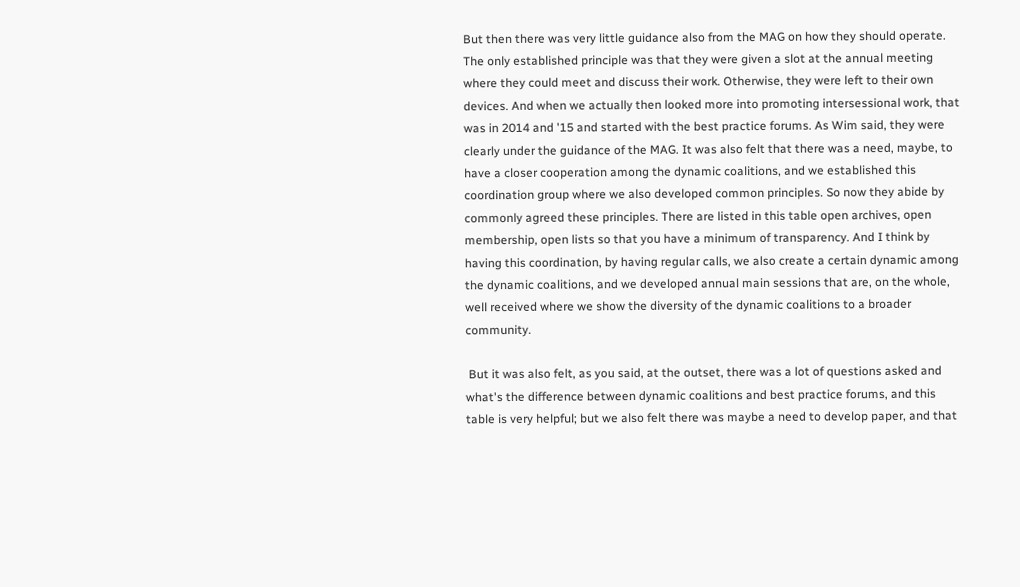But then there was very little guidance also from the MAG on how they should operate. The only established principle was that they were given a slot at the annual meeting where they could meet and discuss their work. Otherwise, they were left to their own devices. And when we actually then looked more into promoting intersessional work, that was in 2014 and '15 and started with the best practice forums. As Wim said, they were clearly under the guidance of the MAG. It was also felt that there was a need, maybe, to have a closer cooperation among the dynamic coalitions, and we established this coordination group where we also developed common principles. So now they abide by commonly agreed these principles. There are listed in this table open archives, open membership, open lists so that you have a minimum of transparency. And I think by having this coordination, by having regular calls, we also create a certain dynamic among the dynamic coalitions, and we developed annual main sessions that are, on the whole, well received where we show the diversity of the dynamic coalitions to a broader community.

 But it was also felt, as you said, at the outset, there was a lot of questions asked and what's the difference between dynamic coalitions and best practice forums, and this table is very helpful; but we also felt there was maybe a need to develop paper, and that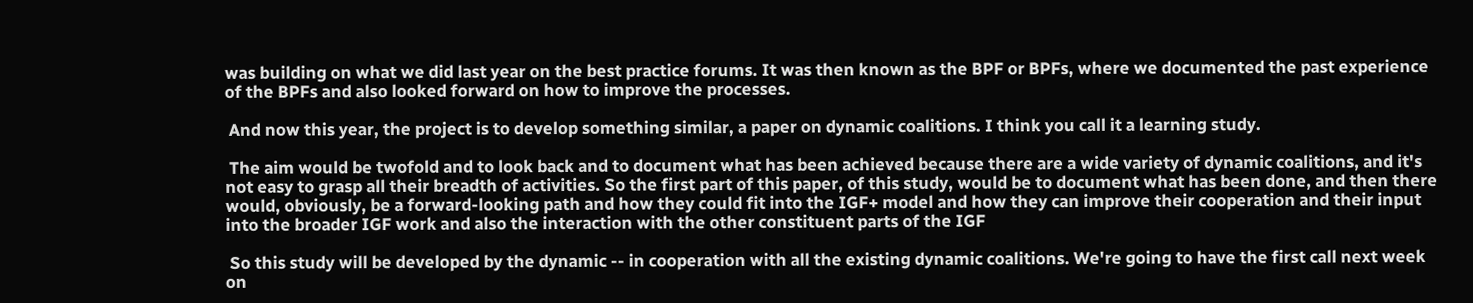was building on what we did last year on the best practice forums. It was then known as the BPF or BPFs, where we documented the past experience of the BPFs and also looked forward on how to improve the processes.

 And now this year, the project is to develop something similar, a paper on dynamic coalitions. I think you call it a learning study.

 The aim would be twofold and to look back and to document what has been achieved because there are a wide variety of dynamic coalitions, and it's not easy to grasp all their breadth of activities. So the first part of this paper, of this study, would be to document what has been done, and then there would, obviously, be a forward-looking path and how they could fit into the IGF+ model and how they can improve their cooperation and their input into the broader IGF work and also the interaction with the other constituent parts of the IGF

 So this study will be developed by the dynamic -- in cooperation with all the existing dynamic coalitions. We're going to have the first call next week on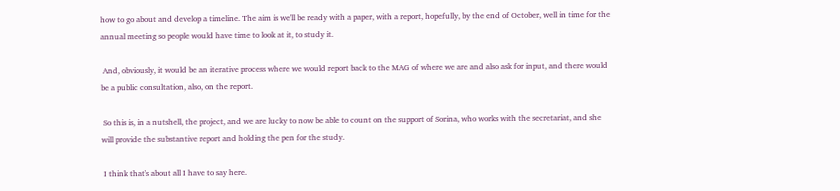how to go about and develop a timeline. The aim is we'll be ready with a paper, with a report, hopefully, by the end of October, well in time for the annual meeting so people would have time to look at it, to study it.

 And, obviously, it would be an iterative process where we would report back to the MAG of where we are and also ask for input, and there would be a public consultation, also, on the report.

 So this is, in a nutshell, the project, and we are lucky to now be able to count on the support of Sorina, who works with the secretariat, and she will provide the substantive report and holding the pen for the study.

 I think that's about all I have to say here.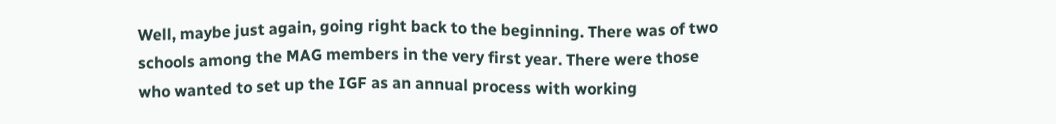Well, maybe just again, going right back to the beginning. There was of two schools among the MAG members in the very first year. There were those who wanted to set up the IGF as an annual process with working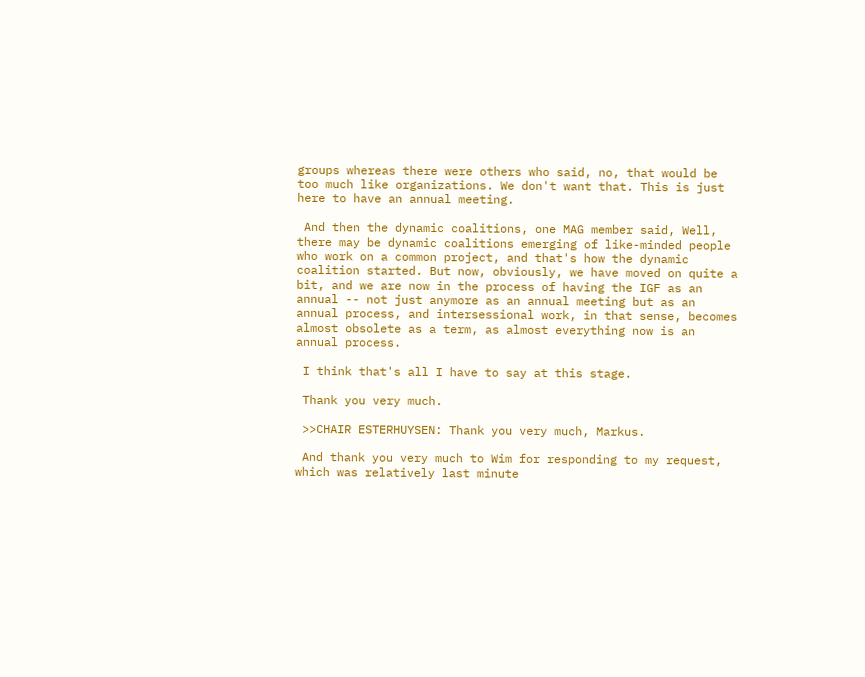groups whereas there were others who said, no, that would be too much like organizations. We don't want that. This is just here to have an annual meeting.

 And then the dynamic coalitions, one MAG member said, Well, there may be dynamic coalitions emerging of like-minded people who work on a common project, and that's how the dynamic coalition started. But now, obviously, we have moved on quite a bit, and we are now in the process of having the IGF as an annual -- not just anymore as an annual meeting but as an annual process, and intersessional work, in that sense, becomes almost obsolete as a term, as almost everything now is an annual process.

 I think that's all I have to say at this stage.

 Thank you very much.

 >>CHAIR ESTERHUYSEN: Thank you very much, Markus.

 And thank you very much to Wim for responding to my request, which was relatively last minute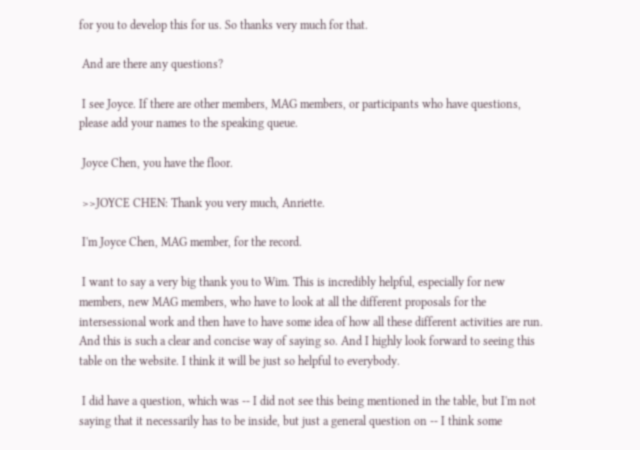for you to develop this for us. So thanks very much for that.

 And are there any questions?

 I see Joyce. If there are other members, MAG members, or participants who have questions, please add your names to the speaking queue.

 Joyce Chen, you have the floor.

 >>JOYCE CHEN: Thank you very much, Anriette.

 I'm Joyce Chen, MAG member, for the record.

 I want to say a very big thank you to Wim. This is incredibly helpful, especially for new members, new MAG members, who have to look at all the different proposals for the intersessional work and then have to have some idea of how all these different activities are run. And this is such a clear and concise way of saying so. And I highly look forward to seeing this table on the website. I think it will be just so helpful to everybody.

 I did have a question, which was -- I did not see this being mentioned in the table, but I'm not saying that it necessarily has to be inside, but just a general question on -- I think some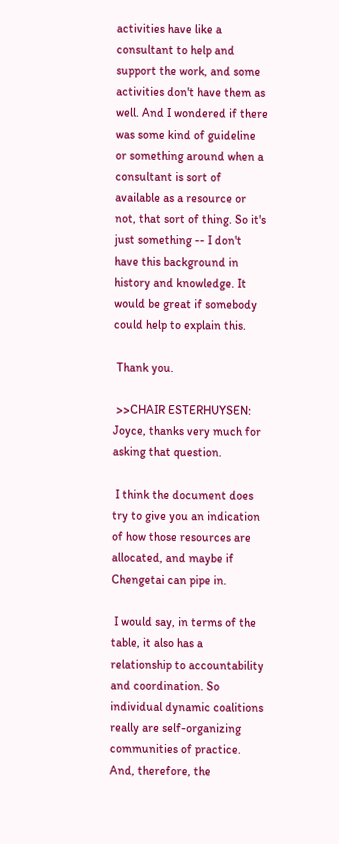activities have like a consultant to help and support the work, and some activities don't have them as well. And I wondered if there was some kind of guideline or something around when a consultant is sort of available as a resource or not, that sort of thing. So it's just something -- I don't have this background in history and knowledge. It would be great if somebody could help to explain this.

 Thank you.

 >>CHAIR ESTERHUYSEN: Joyce, thanks very much for asking that question.

 I think the document does try to give you an indication of how those resources are allocated, and maybe if Chengetai can pipe in.

 I would say, in terms of the table, it also has a relationship to accountability and coordination. So individual dynamic coalitions really are self-organizing communities of practice. And, therefore, the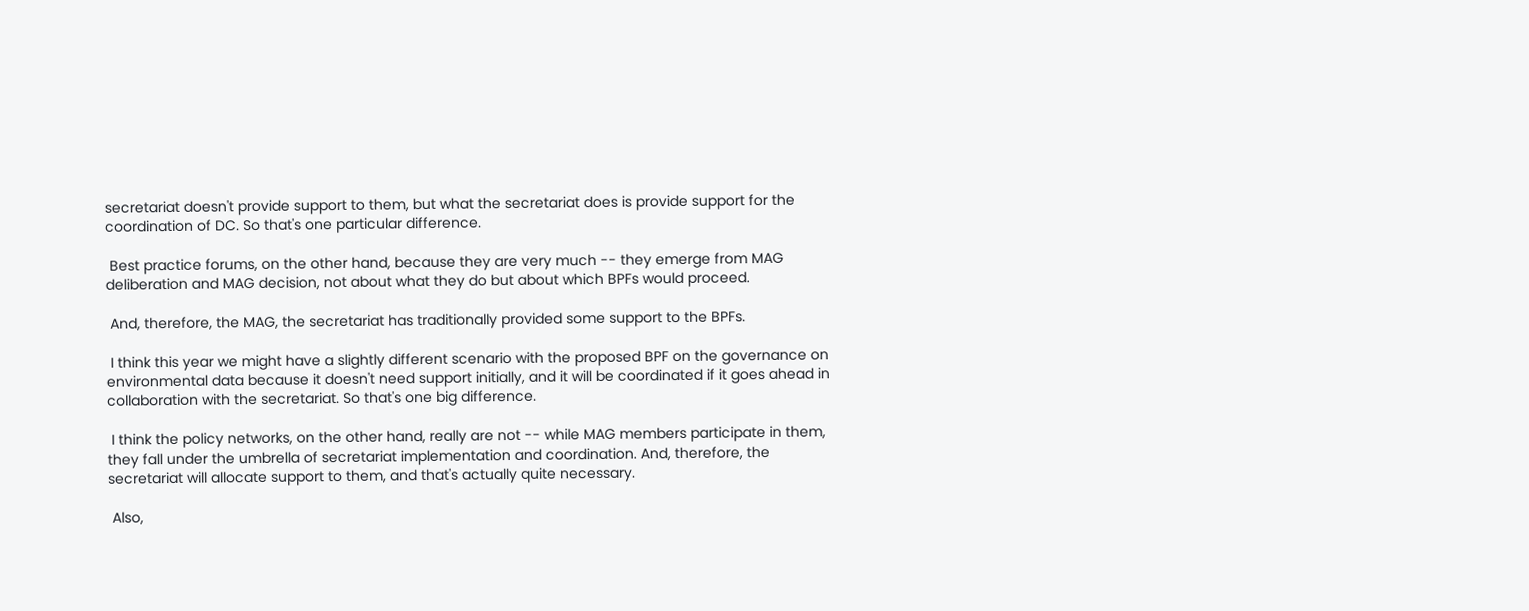secretariat doesn't provide support to them, but what the secretariat does is provide support for the coordination of DC. So that's one particular difference.

 Best practice forums, on the other hand, because they are very much -- they emerge from MAG deliberation and MAG decision, not about what they do but about which BPFs would proceed.

 And, therefore, the MAG, the secretariat has traditionally provided some support to the BPFs.

 I think this year we might have a slightly different scenario with the proposed BPF on the governance on environmental data because it doesn't need support initially, and it will be coordinated if it goes ahead in collaboration with the secretariat. So that's one big difference.

 I think the policy networks, on the other hand, really are not -- while MAG members participate in them, they fall under the umbrella of secretariat implementation and coordination. And, therefore, the secretariat will allocate support to them, and that's actually quite necessary.

 Also,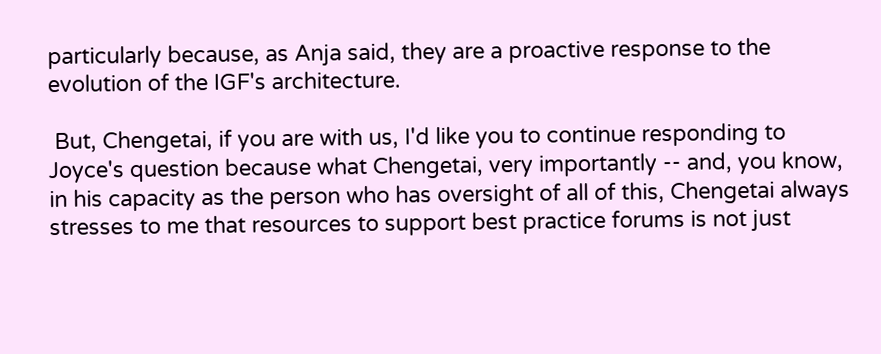particularly because, as Anja said, they are a proactive response to the evolution of the IGF's architecture.

 But, Chengetai, if you are with us, I'd like you to continue responding to Joyce's question because what Chengetai, very importantly -- and, you know, in his capacity as the person who has oversight of all of this, Chengetai always stresses to me that resources to support best practice forums is not just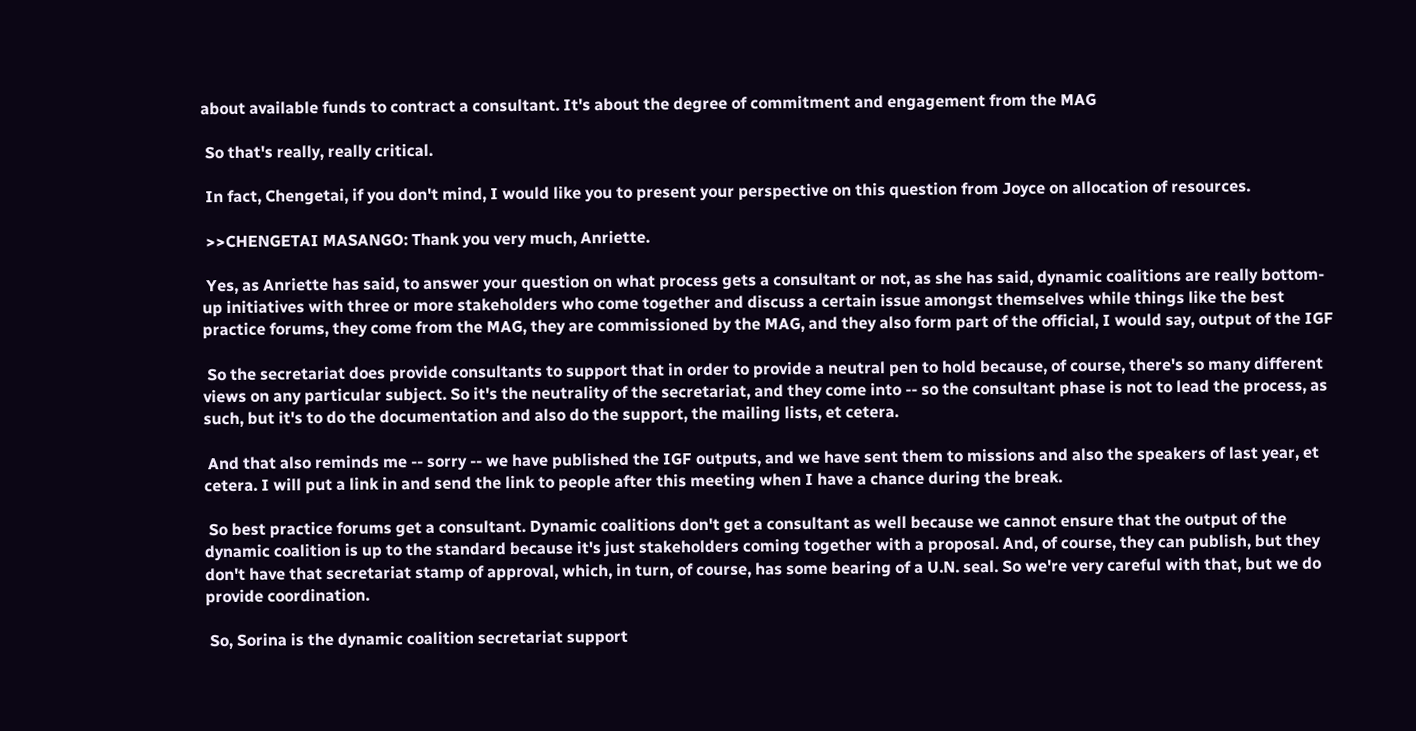about available funds to contract a consultant. It's about the degree of commitment and engagement from the MAG

 So that's really, really critical.

 In fact, Chengetai, if you don't mind, I would like you to present your perspective on this question from Joyce on allocation of resources.

 >>CHENGETAI MASANGO: Thank you very much, Anriette.

 Yes, as Anriette has said, to answer your question on what process gets a consultant or not, as she has said, dynamic coalitions are really bottom-up initiatives with three or more stakeholders who come together and discuss a certain issue amongst themselves while things like the best practice forums, they come from the MAG, they are commissioned by the MAG, and they also form part of the official, I would say, output of the IGF

 So the secretariat does provide consultants to support that in order to provide a neutral pen to hold because, of course, there's so many different views on any particular subject. So it's the neutrality of the secretariat, and they come into -- so the consultant phase is not to lead the process, as such, but it's to do the documentation and also do the support, the mailing lists, et cetera.

 And that also reminds me -- sorry -- we have published the IGF outputs, and we have sent them to missions and also the speakers of last year, et cetera. I will put a link in and send the link to people after this meeting when I have a chance during the break.

 So best practice forums get a consultant. Dynamic coalitions don't get a consultant as well because we cannot ensure that the output of the dynamic coalition is up to the standard because it's just stakeholders coming together with a proposal. And, of course, they can publish, but they don't have that secretariat stamp of approval, which, in turn, of course, has some bearing of a U.N. seal. So we're very careful with that, but we do provide coordination.

 So, Sorina is the dynamic coalition secretariat support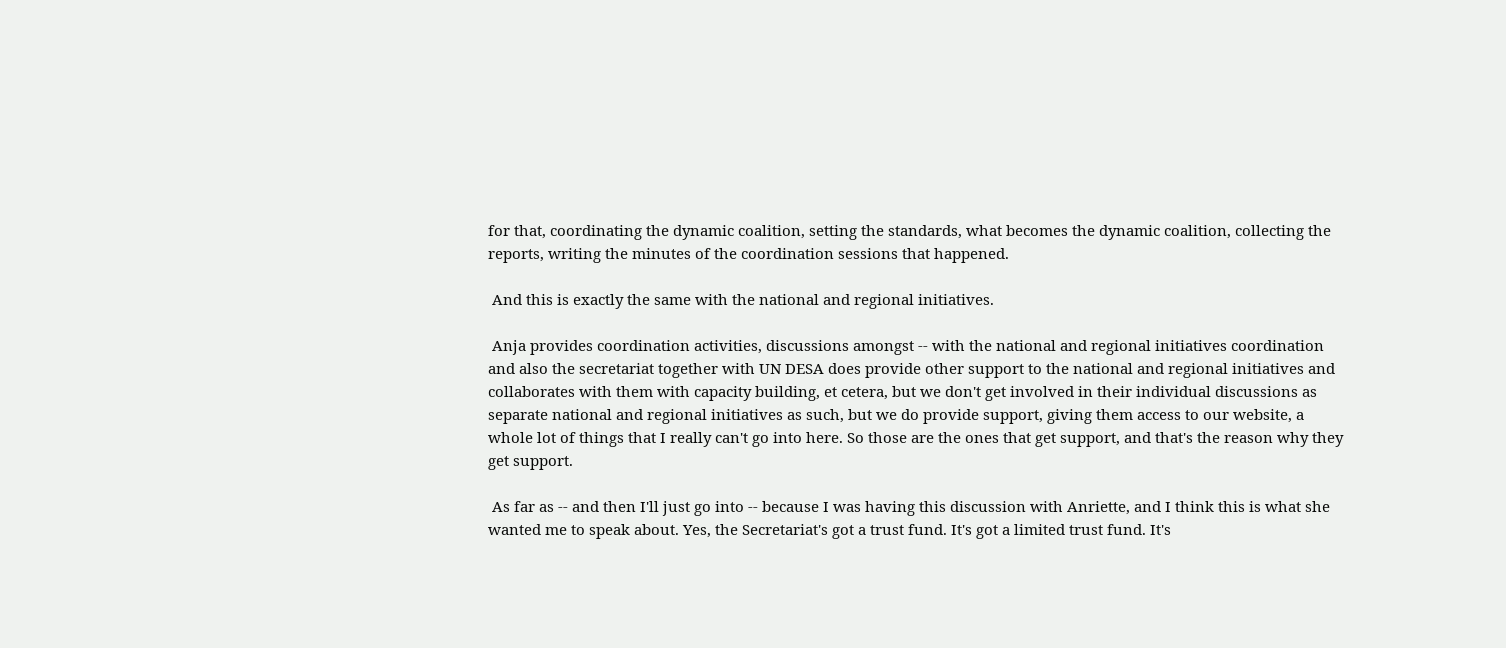for that, coordinating the dynamic coalition, setting the standards, what becomes the dynamic coalition, collecting the reports, writing the minutes of the coordination sessions that happened.

 And this is exactly the same with the national and regional initiatives.

 Anja provides coordination activities, discussions amongst -- with the national and regional initiatives coordination and also the secretariat together with UN DESA does provide other support to the national and regional initiatives and collaborates with them with capacity building, et cetera, but we don't get involved in their individual discussions as separate national and regional initiatives as such, but we do provide support, giving them access to our website, a whole lot of things that I really can't go into here. So those are the ones that get support, and that's the reason why they get support.

 As far as -- and then I'll just go into -- because I was having this discussion with Anriette, and I think this is what she wanted me to speak about. Yes, the Secretariat's got a trust fund. It's got a limited trust fund. It's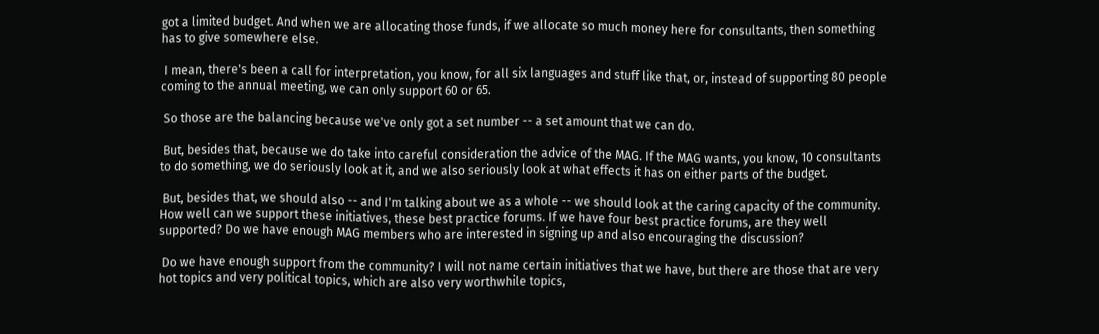got a limited budget. And when we are allocating those funds, if we allocate so much money here for consultants, then something has to give somewhere else.

 I mean, there's been a call for interpretation, you know, for all six languages and stuff like that, or, instead of supporting 80 people coming to the annual meeting, we can only support 60 or 65.

 So those are the balancing because we've only got a set number -- a set amount that we can do.

 But, besides that, because we do take into careful consideration the advice of the MAG. If the MAG wants, you know, 10 consultants to do something, we do seriously look at it, and we also seriously look at what effects it has on either parts of the budget.

 But, besides that, we should also -- and I'm talking about we as a whole -- we should look at the caring capacity of the community. How well can we support these initiatives, these best practice forums. If we have four best practice forums, are they well supported? Do we have enough MAG members who are interested in signing up and also encouraging the discussion?

 Do we have enough support from the community? I will not name certain initiatives that we have, but there are those that are very hot topics and very political topics, which are also very worthwhile topics,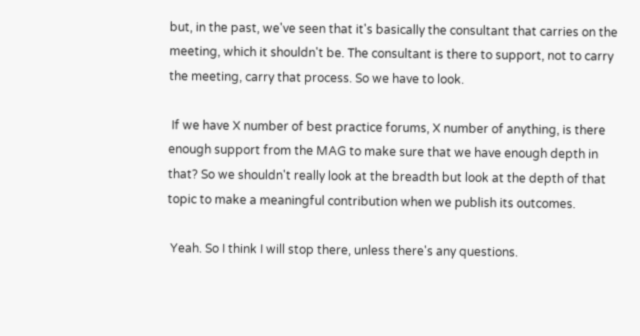but, in the past, we've seen that it's basically the consultant that carries on the meeting, which it shouldn't be. The consultant is there to support, not to carry the meeting, carry that process. So we have to look.

 If we have X number of best practice forums, X number of anything, is there enough support from the MAG to make sure that we have enough depth in that? So we shouldn't really look at the breadth but look at the depth of that topic to make a meaningful contribution when we publish its outcomes.

 Yeah. So I think I will stop there, unless there's any questions.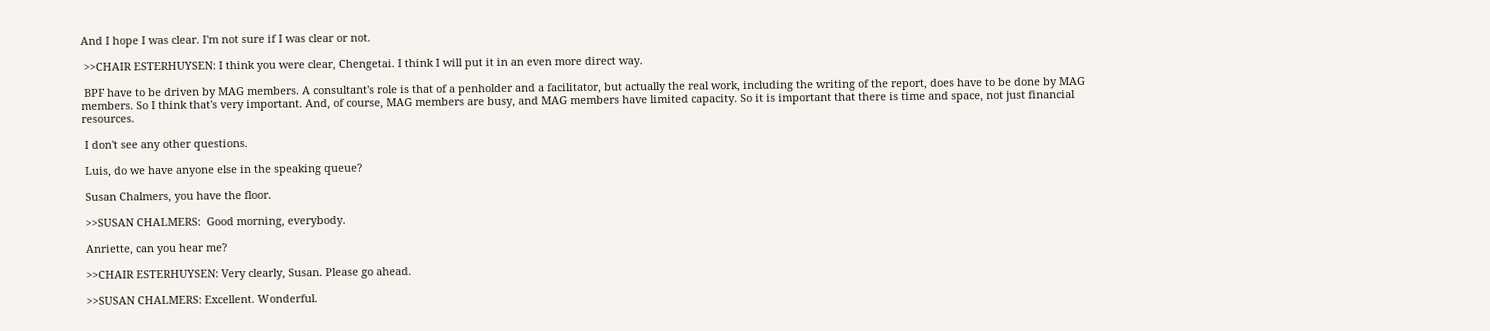And I hope I was clear. I'm not sure if I was clear or not.

 >>CHAIR ESTERHUYSEN: I think you were clear, Chengetai. I think I will put it in an even more direct way.

 BPF have to be driven by MAG members. A consultant's role is that of a penholder and a facilitator, but actually the real work, including the writing of the report, does have to be done by MAG members. So I think that's very important. And, of course, MAG members are busy, and MAG members have limited capacity. So it is important that there is time and space, not just financial resources.

 I don't see any other questions.

 Luis, do we have anyone else in the speaking queue?

 Susan Chalmers, you have the floor.

 >>SUSAN CHALMERS:  Good morning, everybody.

 Anriette, can you hear me?

 >>CHAIR ESTERHUYSEN: Very clearly, Susan. Please go ahead.

 >>SUSAN CHALMERS: Excellent. Wonderful.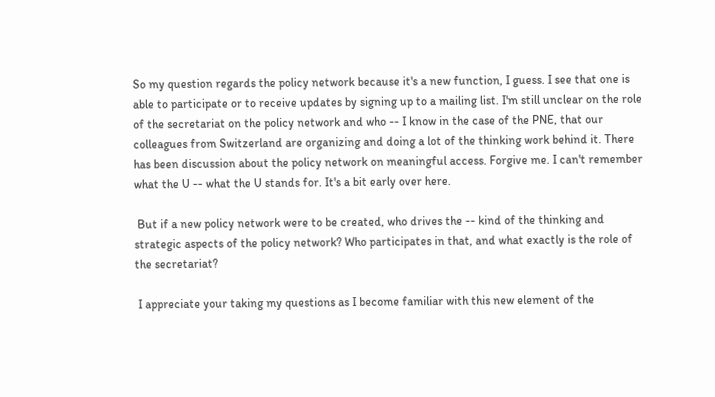So my question regards the policy network because it's a new function, I guess. I see that one is able to participate or to receive updates by signing up to a mailing list. I'm still unclear on the role of the secretariat on the policy network and who -- I know in the case of the PNE, that our colleagues from Switzerland are organizing and doing a lot of the thinking work behind it. There has been discussion about the policy network on meaningful access. Forgive me. I can't remember what the U -- what the U stands for. It's a bit early over here.

 But if a new policy network were to be created, who drives the -- kind of the thinking and strategic aspects of the policy network? Who participates in that, and what exactly is the role of the secretariat?

 I appreciate your taking my questions as I become familiar with this new element of the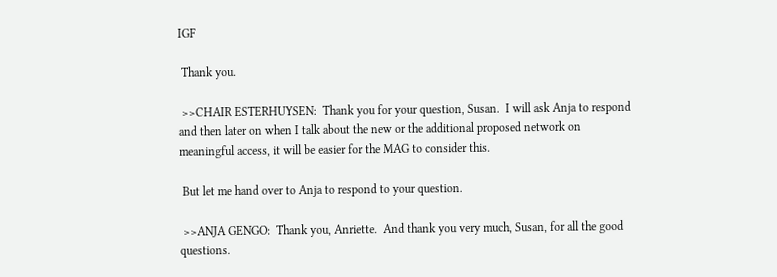IGF

 Thank you.

 >>CHAIR ESTERHUYSEN:  Thank you for your question, Susan.  I will ask Anja to respond and then later on when I talk about the new or the additional proposed network on meaningful access, it will be easier for the MAG to consider this.

 But let me hand over to Anja to respond to your question.

 >>ANJA GENGO:  Thank you, Anriette.  And thank you very much, Susan, for all the good questions.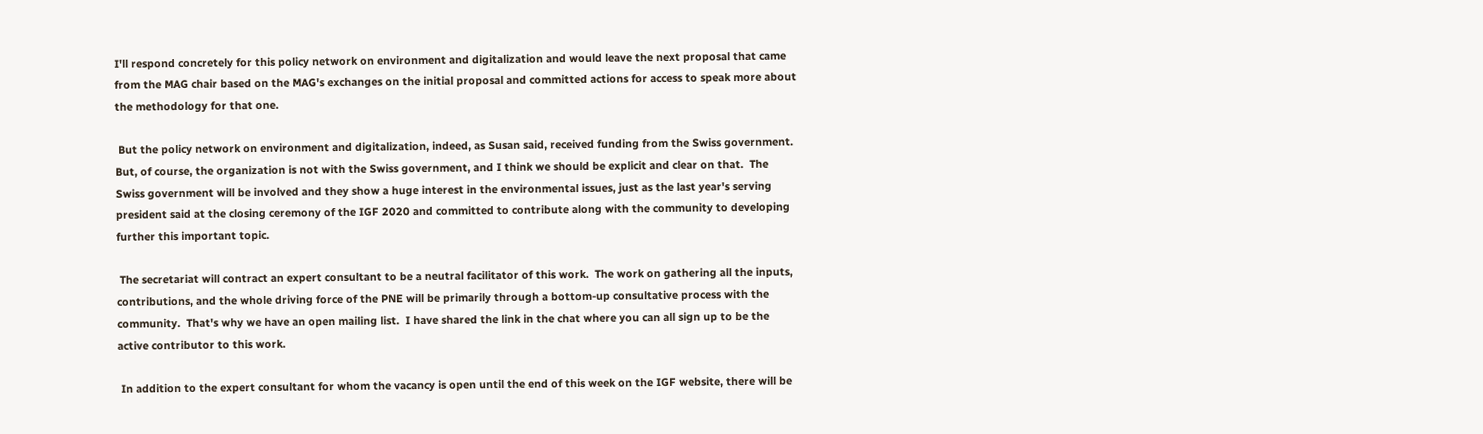I'll respond concretely for this policy network on environment and digitalization and would leave the next proposal that came from the MAG chair based on the MAG's exchanges on the initial proposal and committed actions for access to speak more about the methodology for that one.

 But the policy network on environment and digitalization, indeed, as Susan said, received funding from the Swiss government.  But, of course, the organization is not with the Swiss government, and I think we should be explicit and clear on that.  The Swiss government will be involved and they show a huge interest in the environmental issues, just as the last year's serving president said at the closing ceremony of the IGF 2020 and committed to contribute along with the community to developing further this important topic.

 The secretariat will contract an expert consultant to be a neutral facilitator of this work.  The work on gathering all the inputs, contributions, and the whole driving force of the PNE will be primarily through a bottom-up consultative process with the community.  That's why we have an open mailing list.  I have shared the link in the chat where you can all sign up to be the active contributor to this work.

 In addition to the expert consultant for whom the vacancy is open until the end of this week on the IGF website, there will be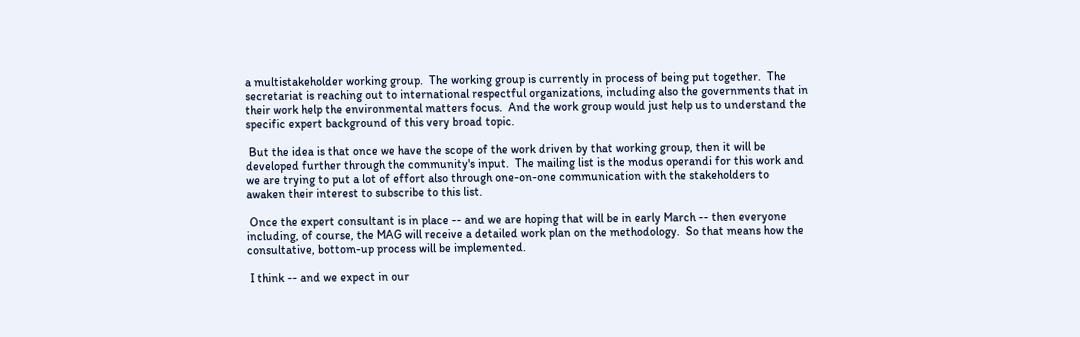a multistakeholder working group.  The working group is currently in process of being put together.  The secretariat is reaching out to international respectful organizations, including also the governments that in their work help the environmental matters focus.  And the work group would just help us to understand the specific expert background of this very broad topic.

 But the idea is that once we have the scope of the work driven by that working group, then it will be developed further through the community's input.  The mailing list is the modus operandi for this work and we are trying to put a lot of effort also through one-on-one communication with the stakeholders to awaken their interest to subscribe to this list.

 Once the expert consultant is in place -- and we are hoping that will be in early March -- then everyone including, of course, the MAG will receive a detailed work plan on the methodology.  So that means how the consultative, bottom-up process will be implemented.

 I think -- and we expect in our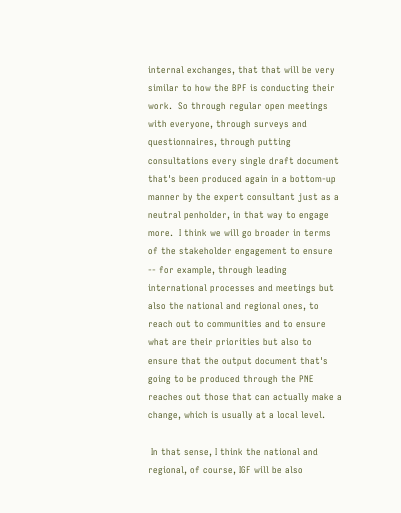internal exchanges, that that will be very similar to how the BPF is conducting their work.  So through regular open meetings with everyone, through surveys and questionnaires, through putting consultations every single draft document that's been produced again in a bottom-up manner by the expert consultant just as a neutral penholder, in that way to engage more.  I think we will go broader in terms of the stakeholder engagement to ensure -- for example, through leading international processes and meetings but also the national and regional ones, to reach out to communities and to ensure what are their priorities but also to ensure that the output document that's going to be produced through the PNE reaches out those that can actually make a change, which is usually at a local level.

 In that sense, I think the national and regional, of course, IGF will be also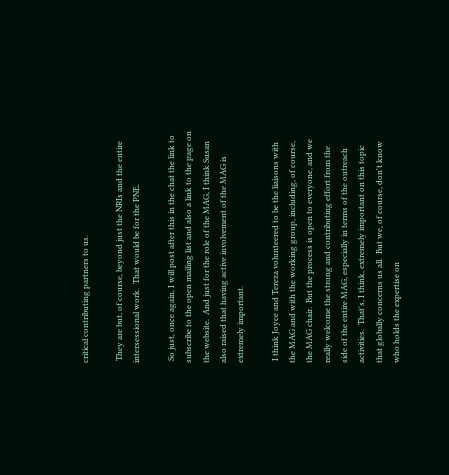critical contributing partners to us.

 They are but, of course, beyond just the NRIs and the entire intersessional work.  That would be for the PNE.

 So just, once again, I will post after this in the chat the link to subscribe to the open mailing list and also a link to the page on the website.  And just for the role of the MAG, I think Susan also raised that having active involvement of the MAG is extremely important.

 I think Joyce and Tereza volunteered to be the liaisons with the MAG and with the working group, including, of course, the MAG chair.  But the process is open to everyone, and we really welcome the strong and contributing effort from the side of the entire MAG, especially in terms of the outreach activities.  That's, I think, extremely important on this topic that globally concerns us all.  But we, of course, don't know who holds the expertise on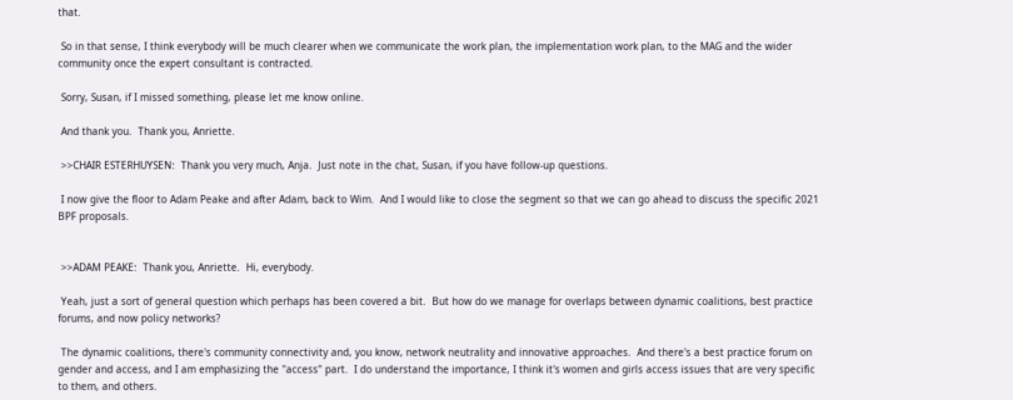that.

 So in that sense, I think everybody will be much clearer when we communicate the work plan, the implementation work plan, to the MAG and the wider community once the expert consultant is contracted.

 Sorry, Susan, if I missed something, please let me know online.

 And thank you.  Thank you, Anriette.

 >>CHAIR ESTERHUYSEN:  Thank you very much, Anja.  Just note in the chat, Susan, if you have follow-up questions.

 I now give the floor to Adam Peake and after Adam, back to Wim.  And I would like to close the segment so that we can go ahead to discuss the specific 2021 BPF proposals.


 >>ADAM PEAKE:  Thank you, Anriette.  Hi, everybody.

 Yeah, just a sort of general question which perhaps has been covered a bit.  But how do we manage for overlaps between dynamic coalitions, best practice forums, and now policy networks?

 The dynamic coalitions, there's community connectivity and, you know, network neutrality and innovative approaches.  And there's a best practice forum on gender and access, and I am emphasizing the "access" part.  I do understand the importance, I think it's women and girls access issues that are very specific to them, and others.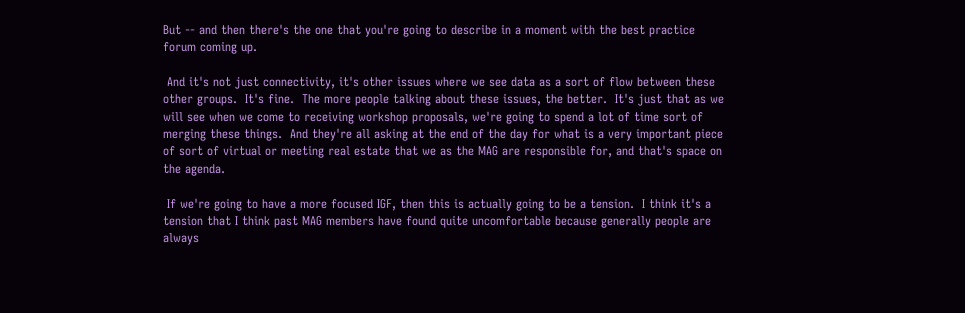But -- and then there's the one that you're going to describe in a moment with the best practice forum coming up.

 And it's not just connectivity, it's other issues where we see data as a sort of flow between these other groups.  It's fine.  The more people talking about these issues, the better.  It's just that as we will see when we come to receiving workshop proposals, we're going to spend a lot of time sort of merging these things.  And they're all asking at the end of the day for what is a very important piece of sort of virtual or meeting real estate that we as the MAG are responsible for, and that's space on the agenda.

 If we're going to have a more focused IGF, then this is actually going to be a tension.  I think it's a tension that I think past MAG members have found quite uncomfortable because generally people are always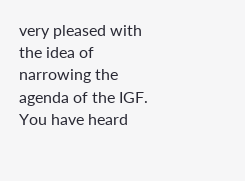very pleased with the idea of narrowing the agenda of the IGF.  You have heard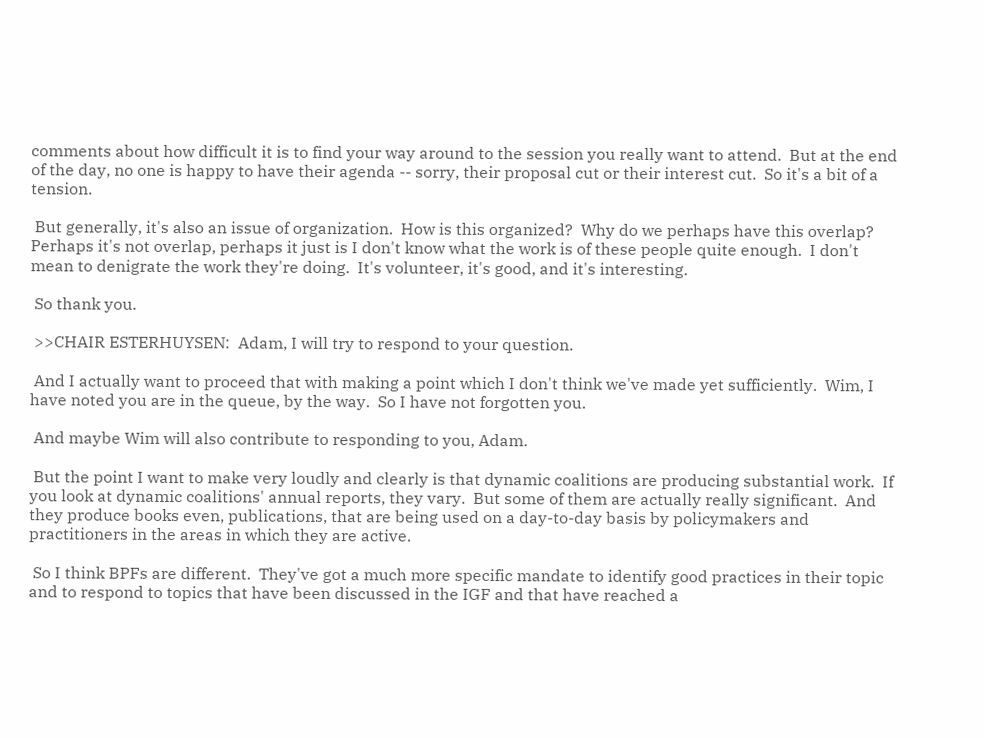comments about how difficult it is to find your way around to the session you really want to attend.  But at the end of the day, no one is happy to have their agenda -- sorry, their proposal cut or their interest cut.  So it's a bit of a tension.

 But generally, it's also an issue of organization.  How is this organized?  Why do we perhaps have this overlap?  Perhaps it's not overlap, perhaps it just is I don't know what the work is of these people quite enough.  I don't mean to denigrate the work they're doing.  It's volunteer, it's good, and it's interesting.

 So thank you.

 >>CHAIR ESTERHUYSEN:  Adam, I will try to respond to your question.

 And I actually want to proceed that with making a point which I don't think we've made yet sufficiently.  Wim, I have noted you are in the queue, by the way.  So I have not forgotten you.

 And maybe Wim will also contribute to responding to you, Adam.

 But the point I want to make very loudly and clearly is that dynamic coalitions are producing substantial work.  If you look at dynamic coalitions' annual reports, they vary.  But some of them are actually really significant.  And they produce books even, publications, that are being used on a day-to-day basis by policymakers and practitioners in the areas in which they are active.

 So I think BPFs are different.  They've got a much more specific mandate to identify good practices in their topic and to respond to topics that have been discussed in the IGF and that have reached a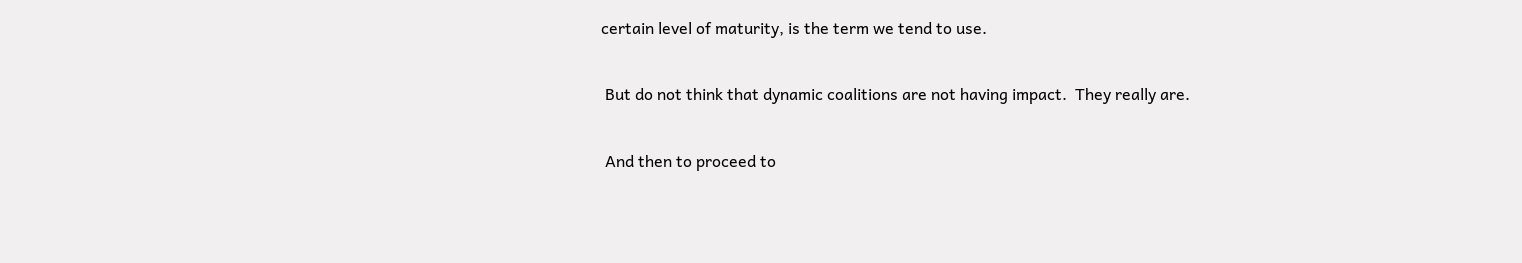certain level of maturity, is the term we tend to use.

 But do not think that dynamic coalitions are not having impact.  They really are.

 And then to proceed to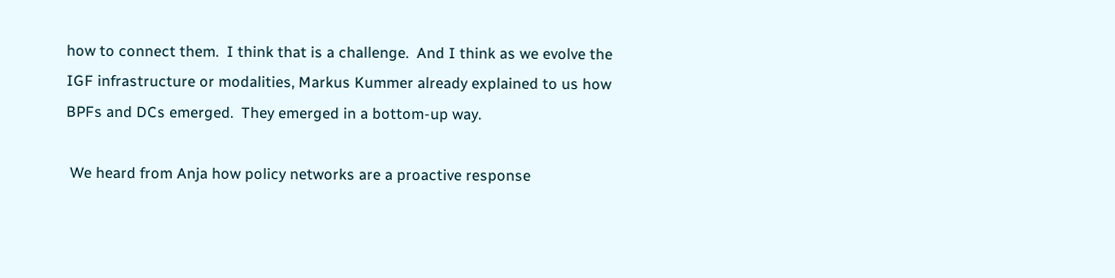how to connect them.  I think that is a challenge.  And I think as we evolve the IGF infrastructure or modalities, Markus Kummer already explained to us how BPFs and DCs emerged.  They emerged in a bottom-up way.

 We heard from Anja how policy networks are a proactive response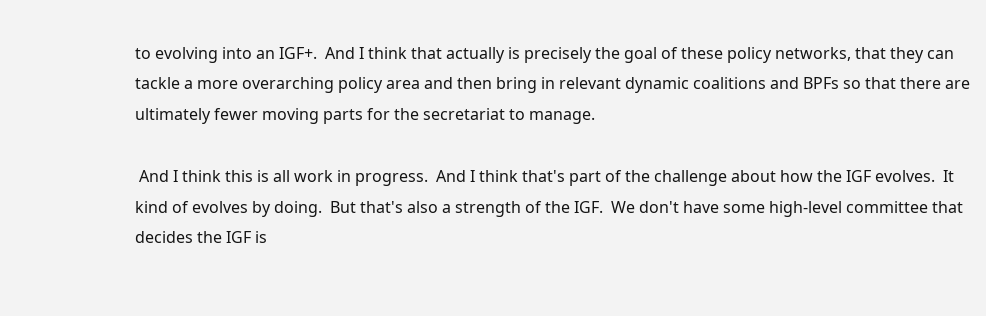to evolving into an IGF+.  And I think that actually is precisely the goal of these policy networks, that they can tackle a more overarching policy area and then bring in relevant dynamic coalitions and BPFs so that there are ultimately fewer moving parts for the secretariat to manage.

 And I think this is all work in progress.  And I think that's part of the challenge about how the IGF evolves.  It kind of evolves by doing.  But that's also a strength of the IGF.  We don't have some high-level committee that decides the IGF is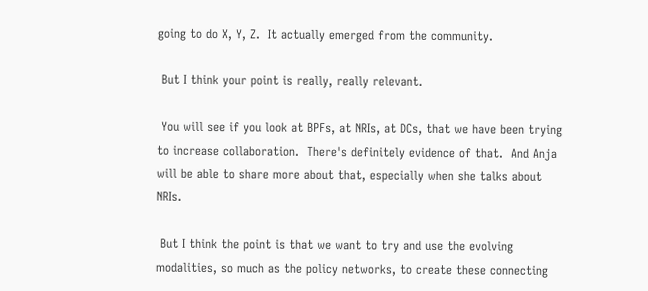going to do X, Y, Z.  It actually emerged from the community.

 But I think your point is really, really relevant.

 You will see if you look at BPFs, at NRIs, at DCs, that we have been trying to increase collaboration.  There's definitely evidence of that.  And Anja will be able to share more about that, especially when she talks about NRIs.

 But I think the point is that we want to try and use the evolving modalities, so much as the policy networks, to create these connecting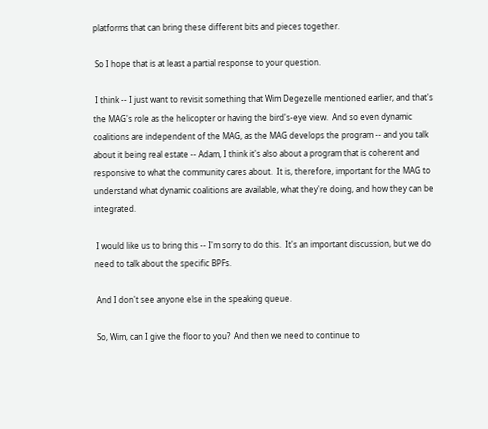platforms that can bring these different bits and pieces together.

 So I hope that is at least a partial response to your question.

 I think -- I just want to revisit something that Wim Degezelle mentioned earlier, and that's the MAG's role as the helicopter or having the bird's-eye view.  And so even dynamic coalitions are independent of the MAG, as the MAG develops the program -- and you talk about it being real estate -- Adam, I think it's also about a program that is coherent and responsive to what the community cares about.  It is, therefore, important for the MAG to understand what dynamic coalitions are available, what they're doing, and how they can be integrated.

 I would like us to bring this -- I'm sorry to do this.  It's an important discussion, but we do need to talk about the specific BPFs.

 And I don't see anyone else in the speaking queue.

 So, Wim, can I give the floor to you?  And then we need to continue to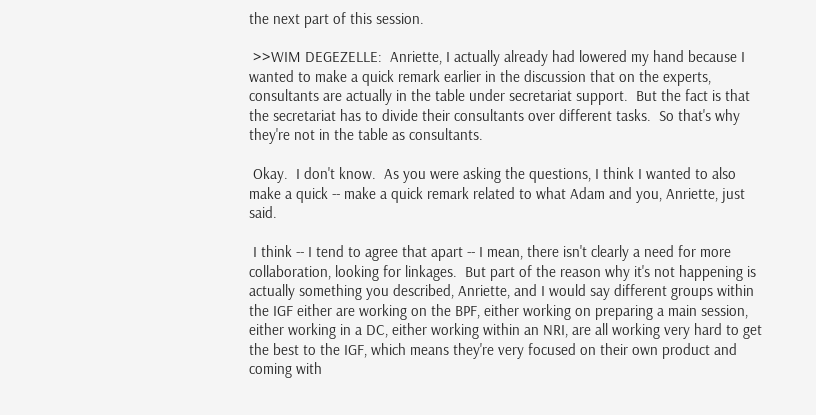the next part of this session.

 >>WIM DEGEZELLE:  Anriette, I actually already had lowered my hand because I wanted to make a quick remark earlier in the discussion that on the experts, consultants are actually in the table under secretariat support.  But the fact is that the secretariat has to divide their consultants over different tasks.  So that's why they're not in the table as consultants.

 Okay.  I don't know.  As you were asking the questions, I think I wanted to also make a quick -- make a quick remark related to what Adam and you, Anriette, just said.

 I think -- I tend to agree that apart -- I mean, there isn't clearly a need for more collaboration, looking for linkages.  But part of the reason why it's not happening is actually something you described, Anriette, and I would say different groups within the IGF either are working on the BPF, either working on preparing a main session, either working in a DC, either working within an NRI, are all working very hard to get the best to the IGF, which means they're very focused on their own product and coming with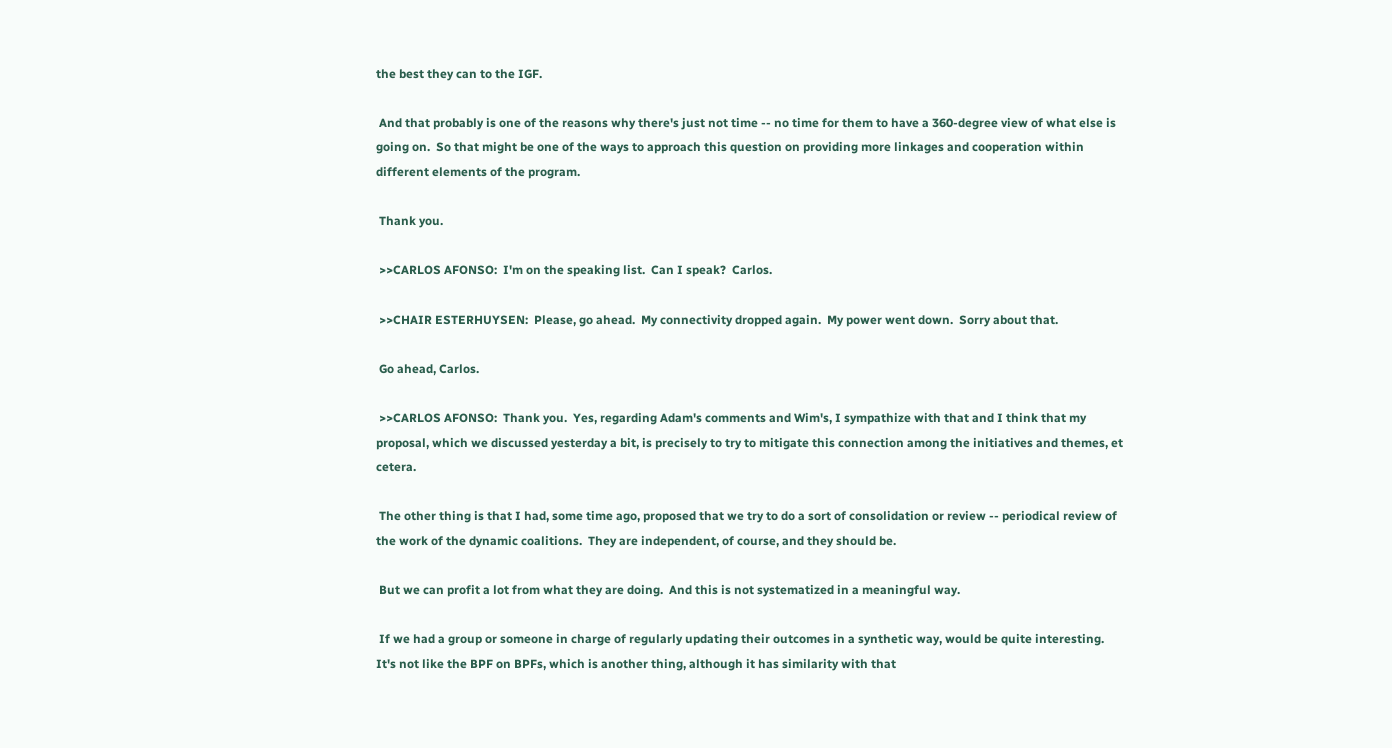the best they can to the IGF.

 And that probably is one of the reasons why there's just not time -- no time for them to have a 360-degree view of what else is going on.  So that might be one of the ways to approach this question on providing more linkages and cooperation within different elements of the program.

 Thank you.

 >>CARLOS AFONSO:  I'm on the speaking list.  Can I speak?  Carlos.

 >>CHAIR ESTERHUYSEN:  Please, go ahead.  My connectivity dropped again.  My power went down.  Sorry about that.

 Go ahead, Carlos.

 >>CARLOS AFONSO:  Thank you.  Yes, regarding Adam's comments and Wim's, I sympathize with that and I think that my proposal, which we discussed yesterday a bit, is precisely to try to mitigate this connection among the initiatives and themes, et cetera.

 The other thing is that I had, some time ago, proposed that we try to do a sort of consolidation or review -- periodical review of the work of the dynamic coalitions.  They are independent, of course, and they should be.

 But we can profit a lot from what they are doing.  And this is not systematized in a meaningful way.

 If we had a group or someone in charge of regularly updating their outcomes in a synthetic way, would be quite interesting.  It's not like the BPF on BPFs, which is another thing, although it has similarity with that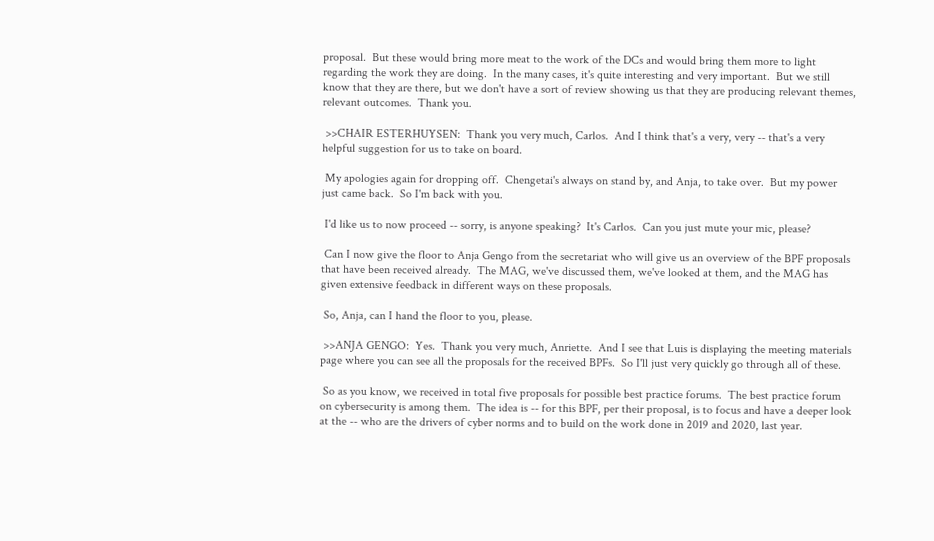proposal.  But these would bring more meat to the work of the DCs and would bring them more to light regarding the work they are doing.  In the many cases, it's quite interesting and very important.  But we still know that they are there, but we don't have a sort of review showing us that they are producing relevant themes, relevant outcomes.  Thank you.

 >>CHAIR ESTERHUYSEN:  Thank you very much, Carlos.  And I think that's a very, very -- that's a very helpful suggestion for us to take on board.

 My apologies again for dropping off.  Chengetai's always on stand by, and Anja, to take over.  But my power just came back.  So I'm back with you.

 I'd like us to now proceed -- sorry, is anyone speaking?  It's Carlos.  Can you just mute your mic, please?

 Can I now give the floor to Anja Gengo from the secretariat who will give us an overview of the BPF proposals that have been received already.  The MAG, we've discussed them, we've looked at them, and the MAG has given extensive feedback in different ways on these proposals.

 So, Anja, can I hand the floor to you, please.

 >>ANJA GENGO:  Yes.  Thank you very much, Anriette.  And I see that Luis is displaying the meeting materials page where you can see all the proposals for the received BPFs.  So I'll just very quickly go through all of these.

 So as you know, we received in total five proposals for possible best practice forums.  The best practice forum on cybersecurity is among them.  The idea is -- for this BPF, per their proposal, is to focus and have a deeper look at the -- who are the drivers of cyber norms and to build on the work done in 2019 and 2020, last year.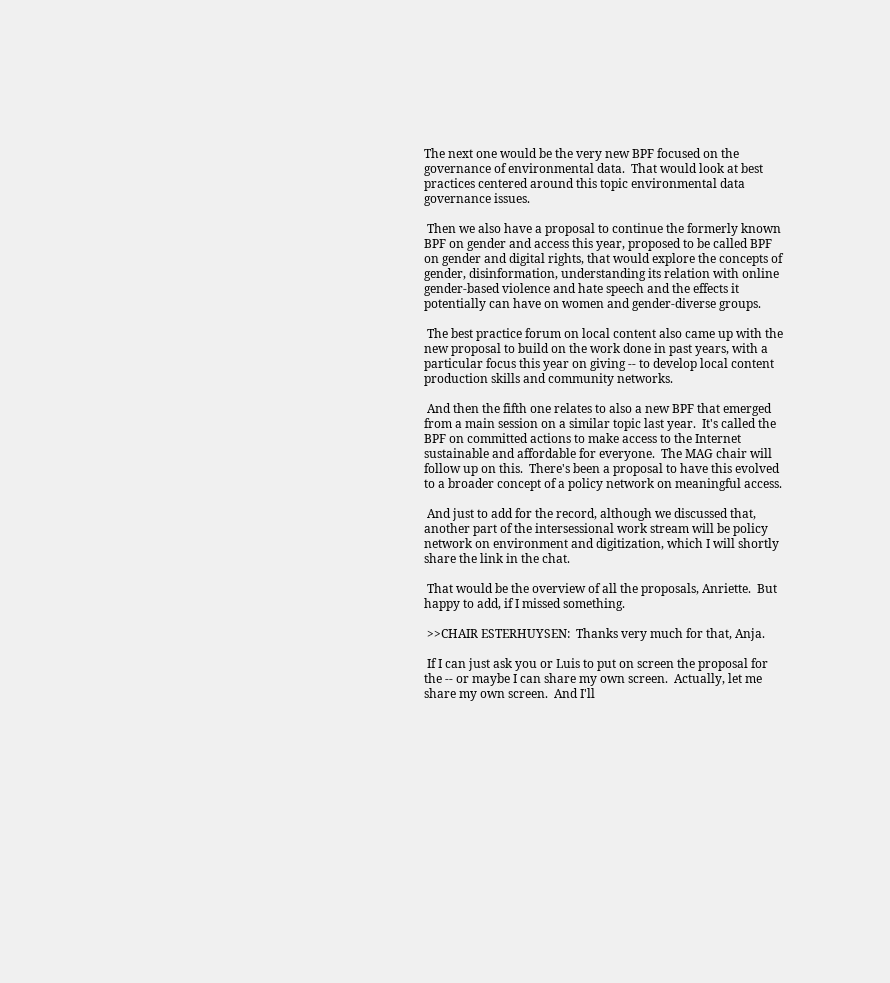The next one would be the very new BPF focused on the governance of environmental data.  That would look at best practices centered around this topic environmental data governance issues.

 Then we also have a proposal to continue the formerly known BPF on gender and access this year, proposed to be called BPF on gender and digital rights, that would explore the concepts of gender, disinformation, understanding its relation with online gender-based violence and hate speech and the effects it potentially can have on women and gender-diverse groups.

 The best practice forum on local content also came up with the new proposal to build on the work done in past years, with a particular focus this year on giving -- to develop local content production skills and community networks.

 And then the fifth one relates to also a new BPF that emerged from a main session on a similar topic last year.  It's called the BPF on committed actions to make access to the Internet sustainable and affordable for everyone.  The MAG chair will follow up on this.  There's been a proposal to have this evolved to a broader concept of a policy network on meaningful access.

 And just to add for the record, although we discussed that, another part of the intersessional work stream will be policy network on environment and digitization, which I will shortly share the link in the chat.

 That would be the overview of all the proposals, Anriette.  But happy to add, if I missed something.

 >>CHAIR ESTERHUYSEN:  Thanks very much for that, Anja.

 If I can just ask you or Luis to put on screen the proposal for the -- or maybe I can share my own screen.  Actually, let me share my own screen.  And I'll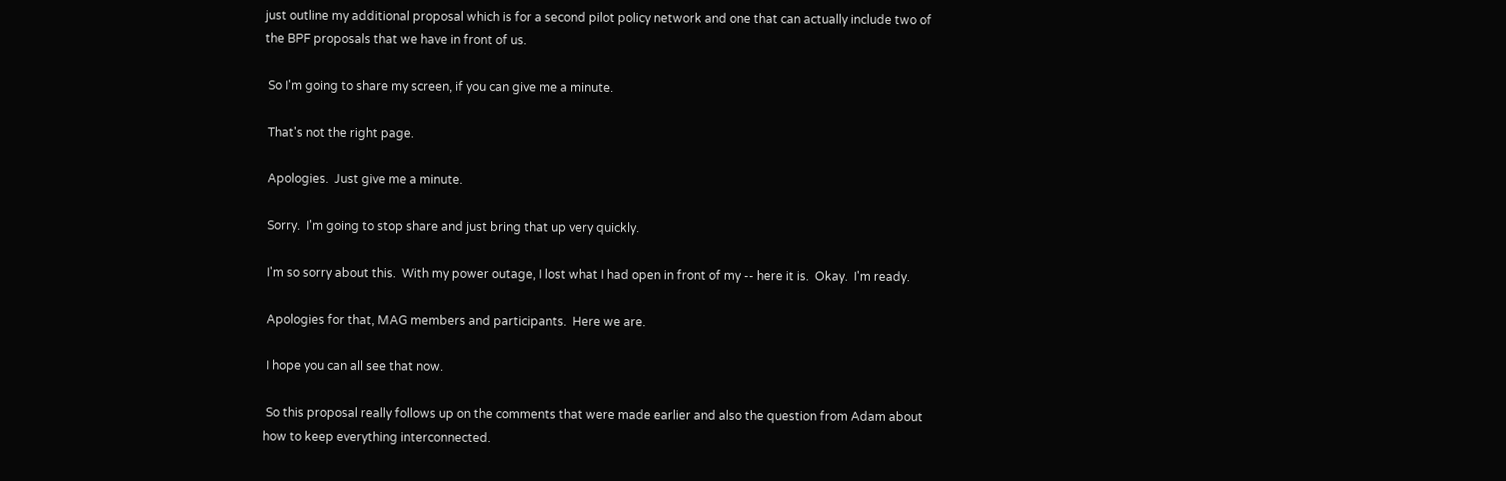just outline my additional proposal which is for a second pilot policy network and one that can actually include two of the BPF proposals that we have in front of us.

 So I'm going to share my screen, if you can give me a minute.

 That's not the right page.

 Apologies.  Just give me a minute.

 Sorry.  I'm going to stop share and just bring that up very quickly.

 I'm so sorry about this.  With my power outage, I lost what I had open in front of my -- here it is.  Okay.  I'm ready.

 Apologies for that, MAG members and participants.  Here we are.

 I hope you can all see that now.

 So this proposal really follows up on the comments that were made earlier and also the question from Adam about how to keep everything interconnected.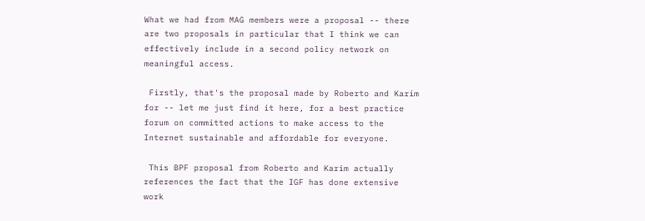What we had from MAG members were a proposal -- there are two proposals in particular that I think we can effectively include in a second policy network on meaningful access.

 Firstly, that's the proposal made by Roberto and Karim for -- let me just find it here, for a best practice forum on committed actions to make access to the Internet sustainable and affordable for everyone.

 This BPF proposal from Roberto and Karim actually references the fact that the IGF has done extensive work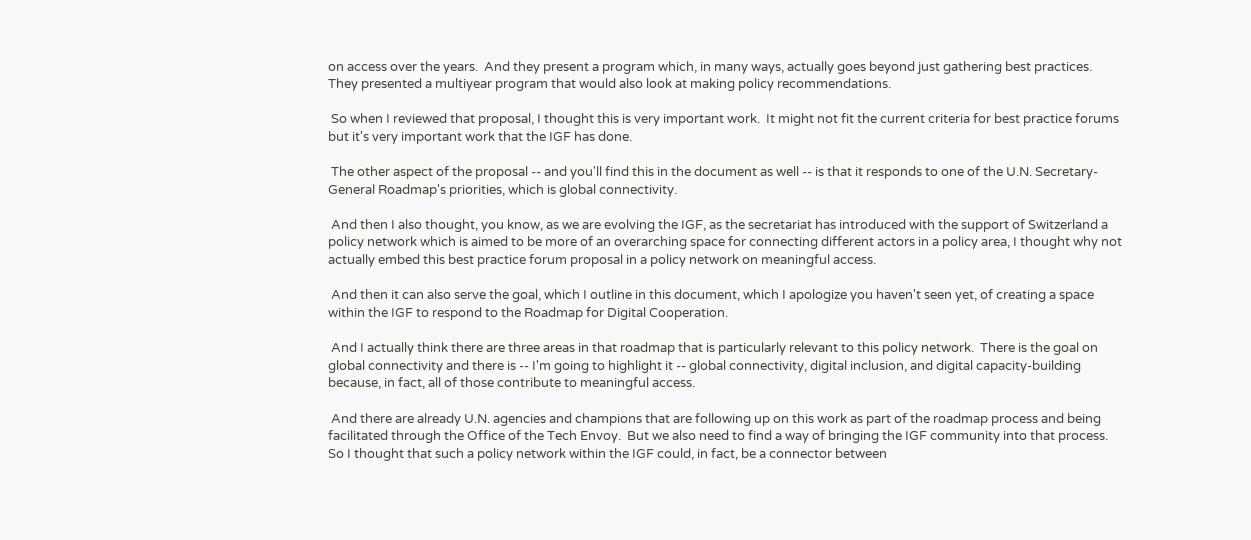on access over the years.  And they present a program which, in many ways, actually goes beyond just gathering best practices.  They presented a multiyear program that would also look at making policy recommendations.

 So when I reviewed that proposal, I thought this is very important work.  It might not fit the current criteria for best practice forums but it's very important work that the IGF has done.

 The other aspect of the proposal -- and you'll find this in the document as well -- is that it responds to one of the U.N. Secretary-General Roadmap's priorities, which is global connectivity.

 And then I also thought, you know, as we are evolving the IGF, as the secretariat has introduced with the support of Switzerland a policy network which is aimed to be more of an overarching space for connecting different actors in a policy area, I thought why not actually embed this best practice forum proposal in a policy network on meaningful access.

 And then it can also serve the goal, which I outline in this document, which I apologize you haven't seen yet, of creating a space within the IGF to respond to the Roadmap for Digital Cooperation.

 And I actually think there are three areas in that roadmap that is particularly relevant to this policy network.  There is the goal on global connectivity and there is -- I'm going to highlight it -- global connectivity, digital inclusion, and digital capacity-building because, in fact, all of those contribute to meaningful access.

 And there are already U.N. agencies and champions that are following up on this work as part of the roadmap process and being facilitated through the Office of the Tech Envoy.  But we also need to find a way of bringing the IGF community into that process.  So I thought that such a policy network within the IGF could, in fact, be a connector between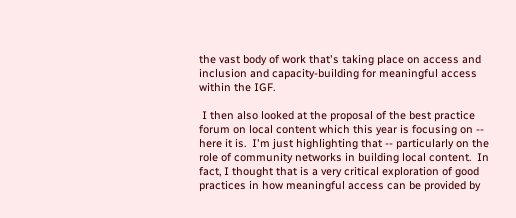the vast body of work that's taking place on access and inclusion and capacity-building for meaningful access within the IGF.

 I then also looked at the proposal of the best practice forum on local content which this year is focusing on -- here it is.  I'm just highlighting that -- particularly on the role of community networks in building local content.  In fact, I thought that is a very critical exploration of good practices in how meaningful access can be provided by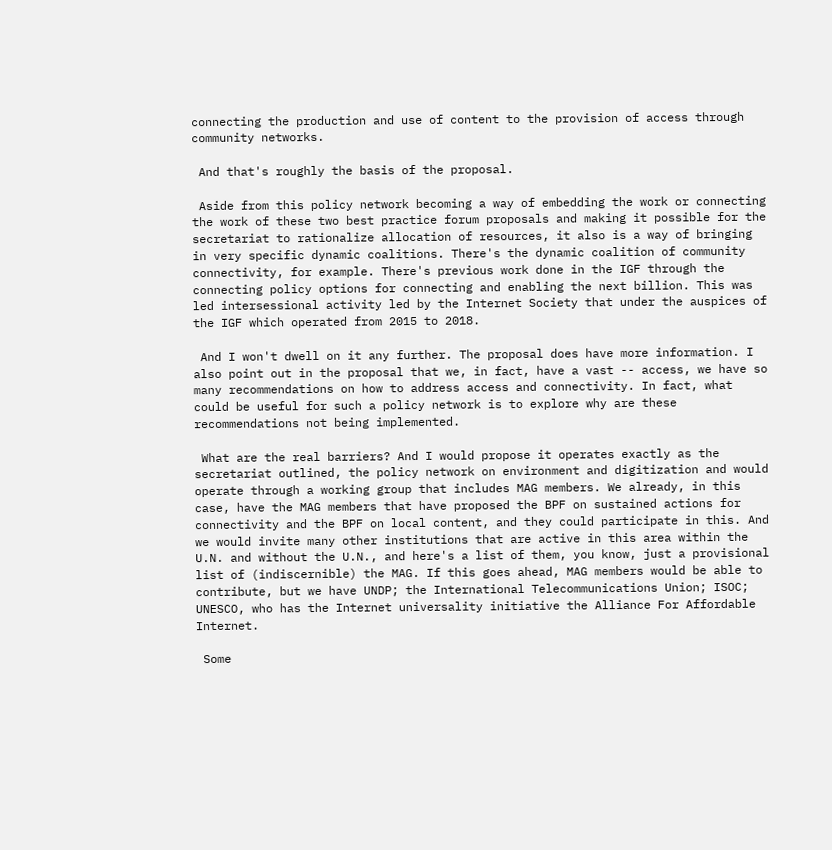connecting the production and use of content to the provision of access through community networks.

 And that's roughly the basis of the proposal.

 Aside from this policy network becoming a way of embedding the work or connecting the work of these two best practice forum proposals and making it possible for the secretariat to rationalize allocation of resources, it also is a way of bringing in very specific dynamic coalitions. There's the dynamic coalition of community connectivity, for example. There's previous work done in the IGF through the connecting policy options for connecting and enabling the next billion. This was led intersessional activity led by the Internet Society that under the auspices of the IGF which operated from 2015 to 2018.

 And I won't dwell on it any further. The proposal does have more information. I also point out in the proposal that we, in fact, have a vast -- access, we have so many recommendations on how to address access and connectivity. In fact, what could be useful for such a policy network is to explore why are these recommendations not being implemented.

 What are the real barriers? And I would propose it operates exactly as the secretariat outlined, the policy network on environment and digitization and would operate through a working group that includes MAG members. We already, in this case, have the MAG members that have proposed the BPF on sustained actions for connectivity and the BPF on local content, and they could participate in this. And we would invite many other institutions that are active in this area within the U.N. and without the U.N., and here's a list of them, you know, just a provisional list of (indiscernible) the MAG. If this goes ahead, MAG members would be able to contribute, but we have UNDP; the International Telecommunications Union; ISOC; UNESCO, who has the Internet universality initiative the Alliance For Affordable Internet.

 Some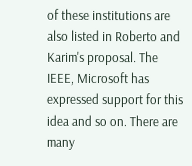of these institutions are also listed in Roberto and Karim's proposal. The IEEE, Microsoft has expressed support for this idea and so on. There are many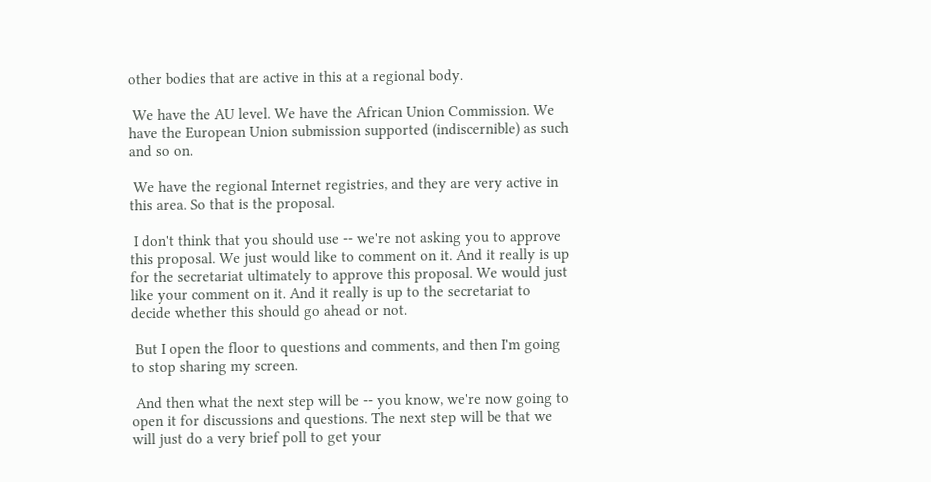other bodies that are active in this at a regional body.

 We have the AU level. We have the African Union Commission. We have the European Union submission supported (indiscernible) as such and so on.

 We have the regional Internet registries, and they are very active in this area. So that is the proposal.

 I don't think that you should use -- we're not asking you to approve this proposal. We just would like to comment on it. And it really is up for the secretariat ultimately to approve this proposal. We would just like your comment on it. And it really is up to the secretariat to decide whether this should go ahead or not.

 But I open the floor to questions and comments, and then I'm going to stop sharing my screen.

 And then what the next step will be -- you know, we're now going to open it for discussions and questions. The next step will be that we will just do a very brief poll to get your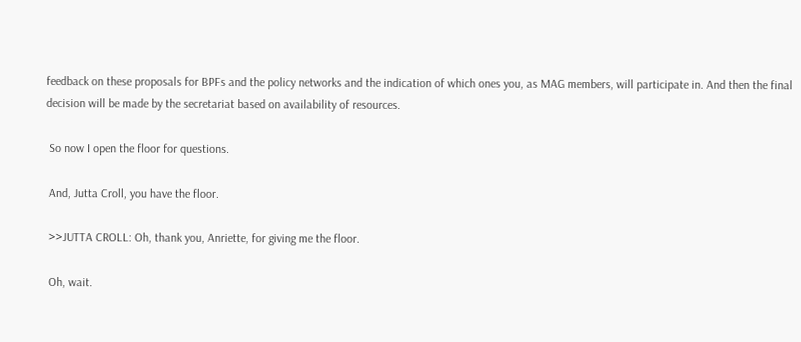feedback on these proposals for BPFs and the policy networks and the indication of which ones you, as MAG members, will participate in. And then the final decision will be made by the secretariat based on availability of resources.

 So now I open the floor for questions.

 And, Jutta Croll, you have the floor.

 >>JUTTA CROLL: Oh, thank you, Anriette, for giving me the floor.

 Oh, wait.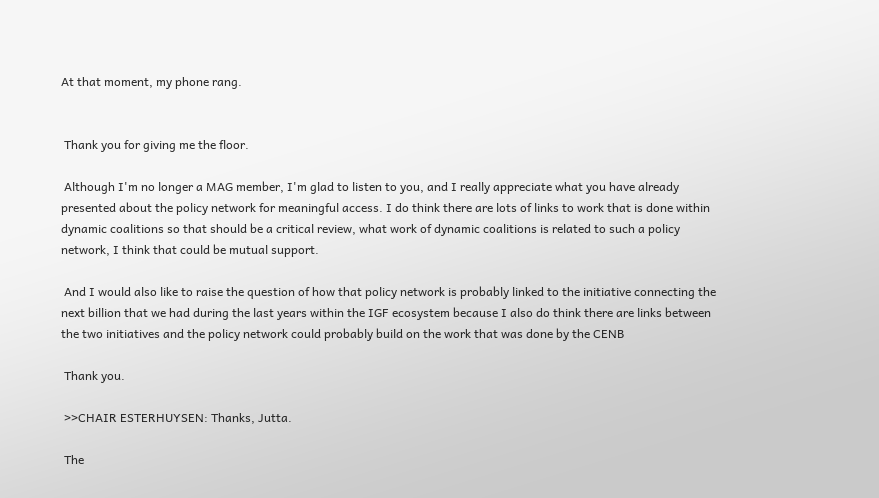At that moment, my phone rang.


 Thank you for giving me the floor.

 Although I'm no longer a MAG member, I'm glad to listen to you, and I really appreciate what you have already presented about the policy network for meaningful access. I do think there are lots of links to work that is done within dynamic coalitions so that should be a critical review, what work of dynamic coalitions is related to such a policy network, I think that could be mutual support.

 And I would also like to raise the question of how that policy network is probably linked to the initiative connecting the next billion that we had during the last years within the IGF ecosystem because I also do think there are links between the two initiatives and the policy network could probably build on the work that was done by the CENB

 Thank you.

 >>CHAIR ESTERHUYSEN: Thanks, Jutta.

 The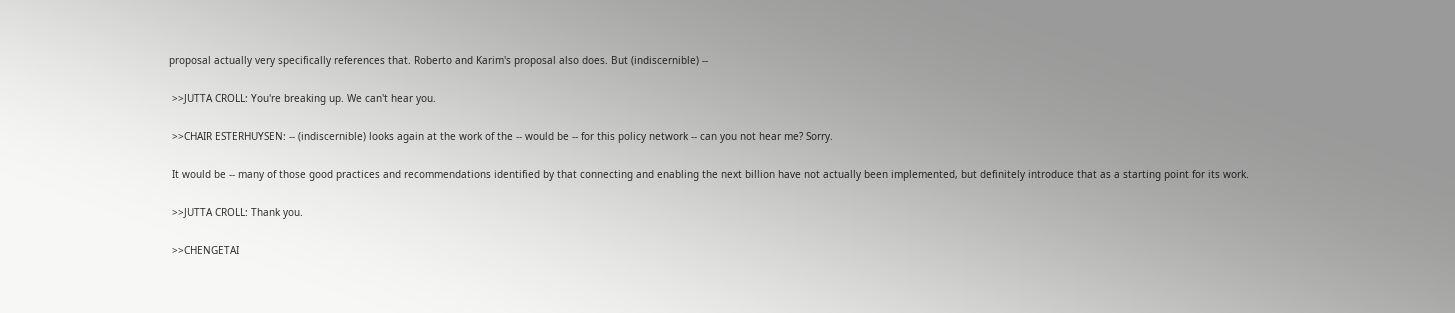proposal actually very specifically references that. Roberto and Karim's proposal also does. But (indiscernible) --

 >>JUTTA CROLL: You're breaking up. We can't hear you.

 >>CHAIR ESTERHUYSEN: -- (indiscernible) looks again at the work of the -- would be -- for this policy network -- can you not hear me? Sorry.

 It would be -- many of those good practices and recommendations identified by that connecting and enabling the next billion have not actually been implemented, but definitely introduce that as a starting point for its work.

 >>JUTTA CROLL: Thank you.

 >>CHENGETAI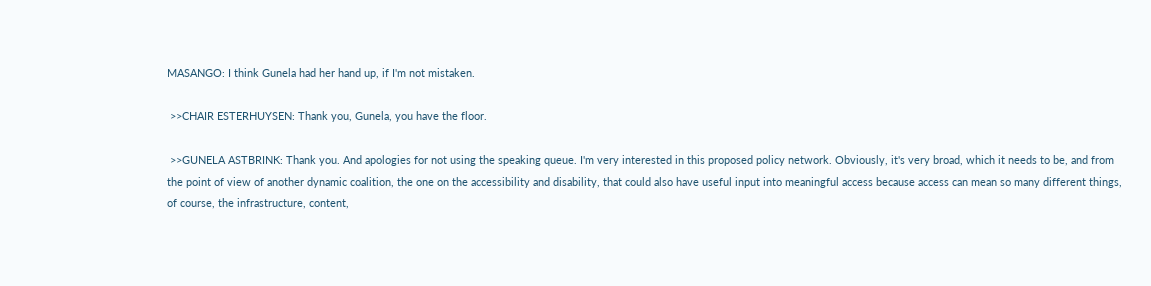MASANGO: I think Gunela had her hand up, if I'm not mistaken.

 >>CHAIR ESTERHUYSEN: Thank you, Gunela, you have the floor.

 >>GUNELA ASTBRINK: Thank you. And apologies for not using the speaking queue. I'm very interested in this proposed policy network. Obviously, it's very broad, which it needs to be, and from the point of view of another dynamic coalition, the one on the accessibility and disability, that could also have useful input into meaningful access because access can mean so many different things, of course, the infrastructure, content,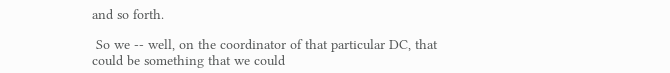and so forth.

 So we -- well, on the coordinator of that particular DC, that could be something that we could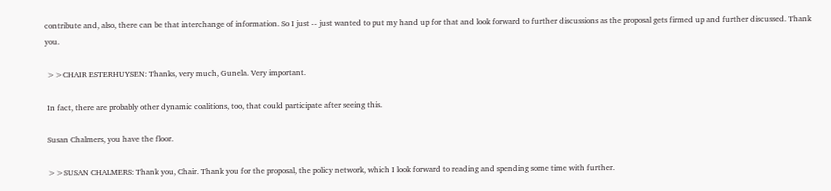contribute and, also, there can be that interchange of information. So I just -- just wanted to put my hand up for that and look forward to further discussions as the proposal gets firmed up and further discussed. Thank you.

 >>CHAIR ESTERHUYSEN: Thanks, very much, Gunela. Very important.

 In fact, there are probably other dynamic coalitions, too, that could participate after seeing this.

 Susan Chalmers, you have the floor.

 >>SUSAN CHALMERS: Thank you, Chair. Thank you for the proposal, the policy network, which I look forward to reading and spending some time with further.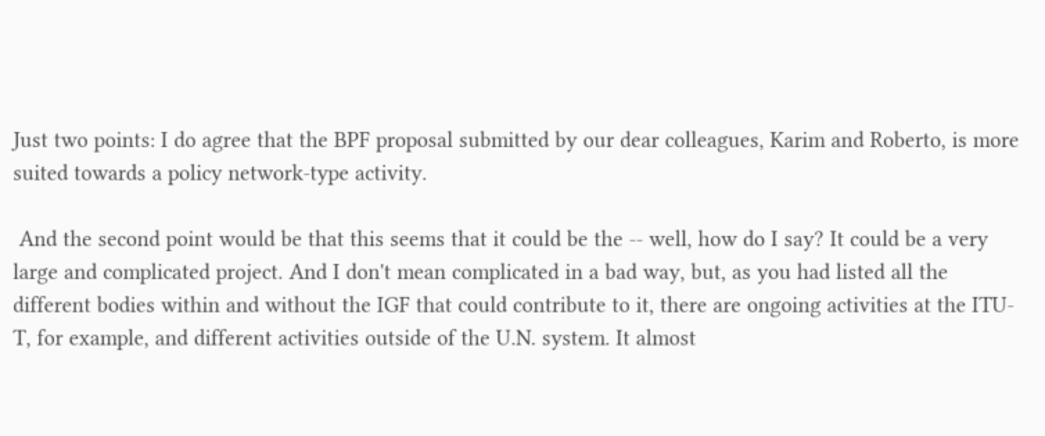Just two points: I do agree that the BPF proposal submitted by our dear colleagues, Karim and Roberto, is more suited towards a policy network-type activity.

 And the second point would be that this seems that it could be the -- well, how do I say? It could be a very large and complicated project. And I don't mean complicated in a bad way, but, as you had listed all the different bodies within and without the IGF that could contribute to it, there are ongoing activities at the ITU-T, for example, and different activities outside of the U.N. system. It almost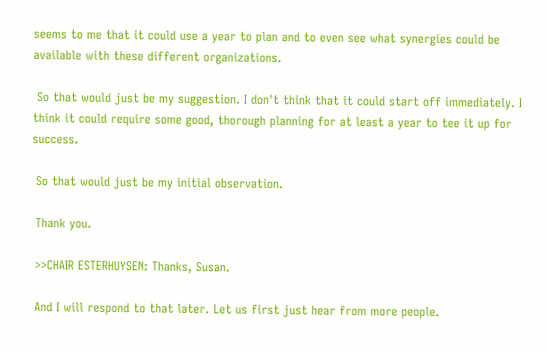seems to me that it could use a year to plan and to even see what synergies could be available with these different organizations.

 So that would just be my suggestion. I don't think that it could start off immediately. I think it could require some good, thorough planning for at least a year to tee it up for success.

 So that would just be my initial observation.

 Thank you.

 >>CHAIR ESTERHUYSEN: Thanks, Susan.

 And I will respond to that later. Let us first just hear from more people.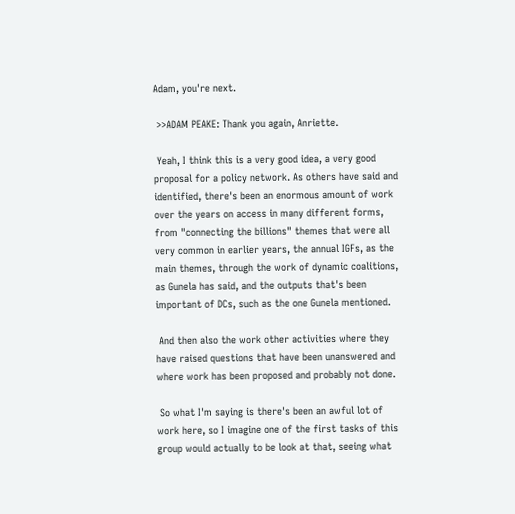Adam, you're next.

 >>ADAM PEAKE: Thank you again, Anriette.

 Yeah, I think this is a very good idea, a very good proposal for a policy network. As others have said and identified, there's been an enormous amount of work over the years on access in many different forms, from "connecting the billions" themes that were all very common in earlier years, the annual IGFs, as the main themes, through the work of dynamic coalitions, as Gunela has said, and the outputs that's been important of DCs, such as the one Gunela mentioned.

 And then also the work other activities where they have raised questions that have been unanswered and where work has been proposed and probably not done.

 So what I'm saying is there's been an awful lot of work here, so I imagine one of the first tasks of this group would actually to be look at that, seeing what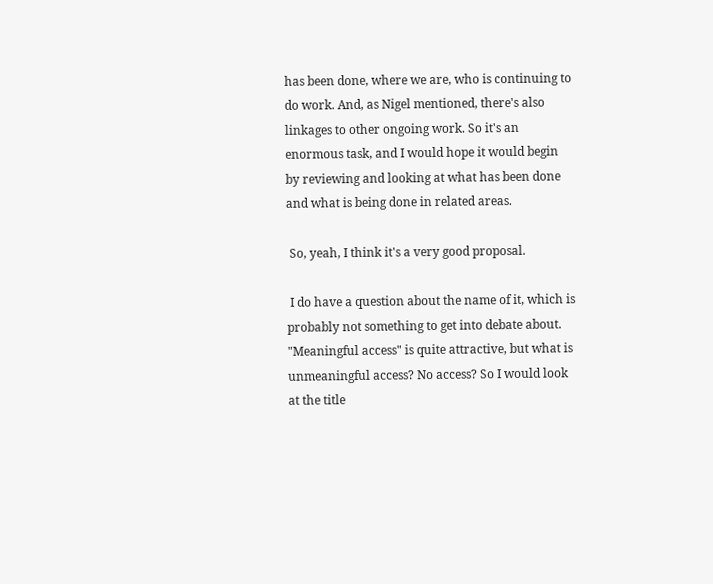has been done, where we are, who is continuing to do work. And, as Nigel mentioned, there's also linkages to other ongoing work. So it's an enormous task, and I would hope it would begin by reviewing and looking at what has been done and what is being done in related areas.

 So, yeah, I think it's a very good proposal.

 I do have a question about the name of it, which is probably not something to get into debate about. "Meaningful access" is quite attractive, but what is unmeaningful access? No access? So I would look at the title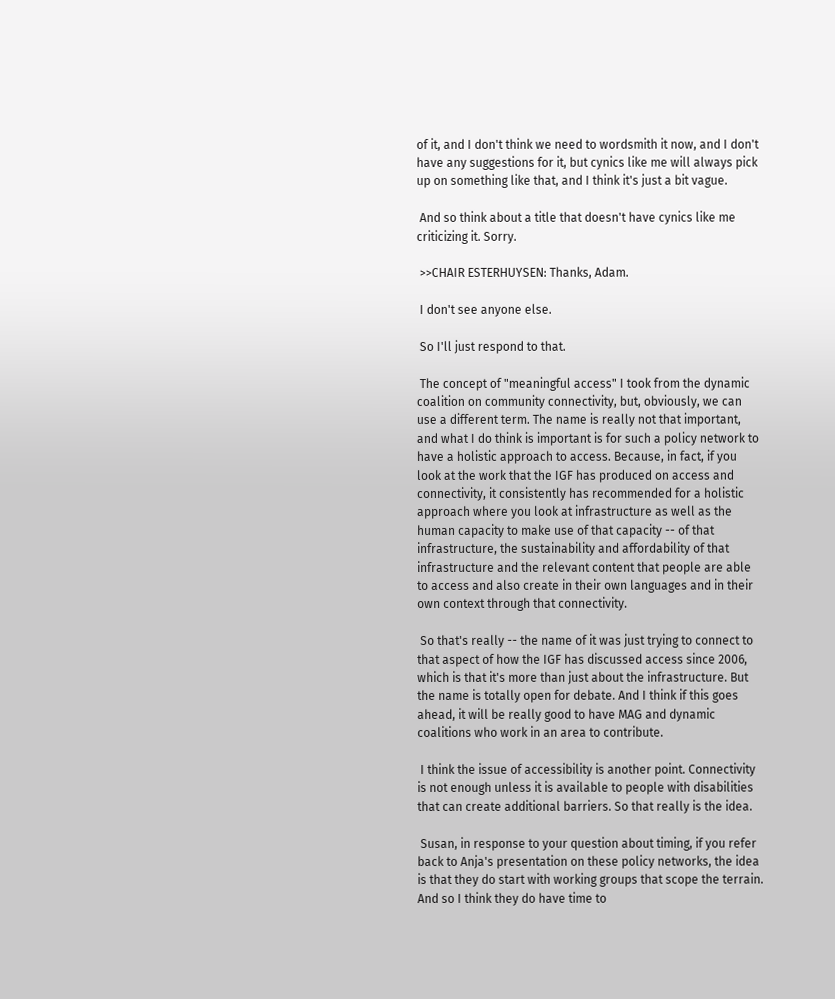of it, and I don't think we need to wordsmith it now, and I don't have any suggestions for it, but cynics like me will always pick up on something like that, and I think it's just a bit vague.

 And so think about a title that doesn't have cynics like me criticizing it. Sorry.

 >>CHAIR ESTERHUYSEN: Thanks, Adam.

 I don't see anyone else.

 So I'll just respond to that.

 The concept of "meaningful access" I took from the dynamic coalition on community connectivity, but, obviously, we can use a different term. The name is really not that important, and what I do think is important is for such a policy network to have a holistic approach to access. Because, in fact, if you look at the work that the IGF has produced on access and connectivity, it consistently has recommended for a holistic approach where you look at infrastructure as well as the human capacity to make use of that capacity -- of that infrastructure, the sustainability and affordability of that infrastructure and the relevant content that people are able to access and also create in their own languages and in their own context through that connectivity.

 So that's really -- the name of it was just trying to connect to that aspect of how the IGF has discussed access since 2006, which is that it's more than just about the infrastructure. But the name is totally open for debate. And I think if this goes ahead, it will be really good to have MAG and dynamic coalitions who work in an area to contribute.

 I think the issue of accessibility is another point. Connectivity is not enough unless it is available to people with disabilities that can create additional barriers. So that really is the idea.

 Susan, in response to your question about timing, if you refer back to Anja's presentation on these policy networks, the idea is that they do start with working groups that scope the terrain. And so I think they do have time to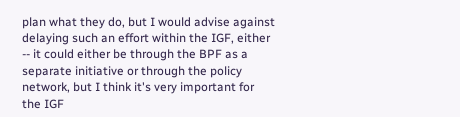plan what they do, but I would advise against delaying such an effort within the IGF, either -- it could either be through the BPF as a separate initiative or through the policy network, but I think it's very important for the IGF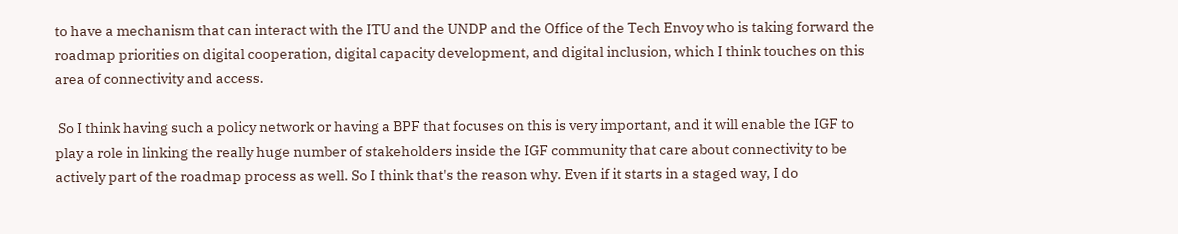to have a mechanism that can interact with the ITU and the UNDP and the Office of the Tech Envoy who is taking forward the roadmap priorities on digital cooperation, digital capacity development, and digital inclusion, which I think touches on this area of connectivity and access.

 So I think having such a policy network or having a BPF that focuses on this is very important, and it will enable the IGF to play a role in linking the really huge number of stakeholders inside the IGF community that care about connectivity to be actively part of the roadmap process as well. So I think that's the reason why. Even if it starts in a staged way, I do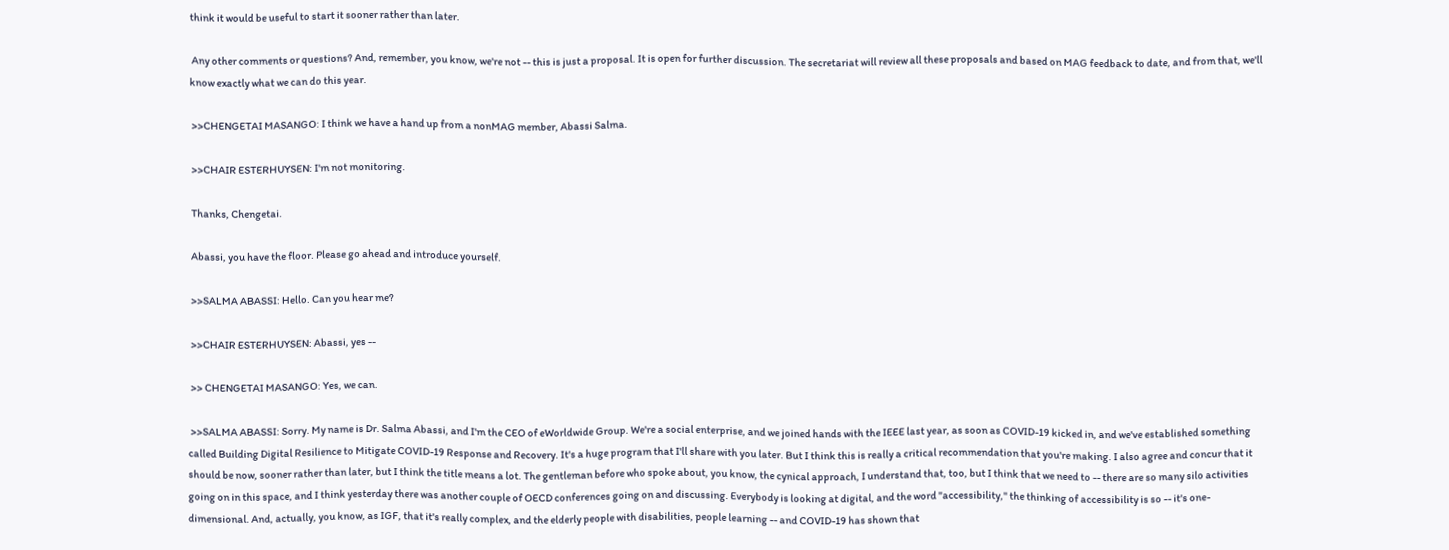think it would be useful to start it sooner rather than later.

 Any other comments or questions? And, remember, you know, we're not -- this is just a proposal. It is open for further discussion. The secretariat will review all these proposals and based on MAG feedback to date, and from that, we'll know exactly what we can do this year.

 >>CHENGETAI MASANGO: I think we have a hand up from a nonMAG member, Abassi Salma.

 >>CHAIR ESTERHUYSEN: I'm not monitoring.

 Thanks, Chengetai.

 Abassi, you have the floor. Please go ahead and introduce yourself.

 >>SALMA ABASSI: Hello. Can you hear me?

 >>CHAIR ESTERHUYSEN: Abassi, yes --

 >> CHENGETAI MASANGO: Yes, we can.

 >>SALMA ABASSI: Sorry. My name is Dr. Salma Abassi, and I'm the CEO of eWorldwide Group. We're a social enterprise, and we joined hands with the IEEE last year, as soon as COVID-19 kicked in, and we've established something called Building Digital Resilience to Mitigate COVID-19 Response and Recovery. It's a huge program that I'll share with you later. But I think this is really a critical recommendation that you're making. I also agree and concur that it should be now, sooner rather than later, but I think the title means a lot. The gentleman before who spoke about, you know, the cynical approach, I understand that, too, but I think that we need to -- there are so many silo activities going on in this space, and I think yesterday there was another couple of OECD conferences going on and discussing. Everybody is looking at digital, and the word "accessibility," the thinking of accessibility is so -- it's one-dimensional. And, actually, you know, as IGF, that it's really complex, and the elderly people with disabilities, people learning -- and COVID-19 has shown that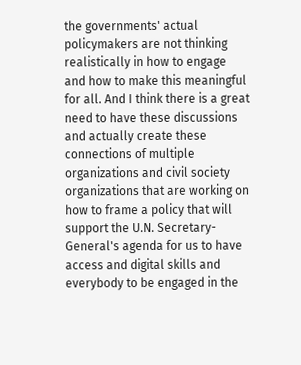the governments' actual policymakers are not thinking realistically in how to engage and how to make this meaningful for all. And I think there is a great need to have these discussions and actually create these connections of multiple organizations and civil society organizations that are working on how to frame a policy that will support the U.N. Secretary-General's agenda for us to have access and digital skills and everybody to be engaged in the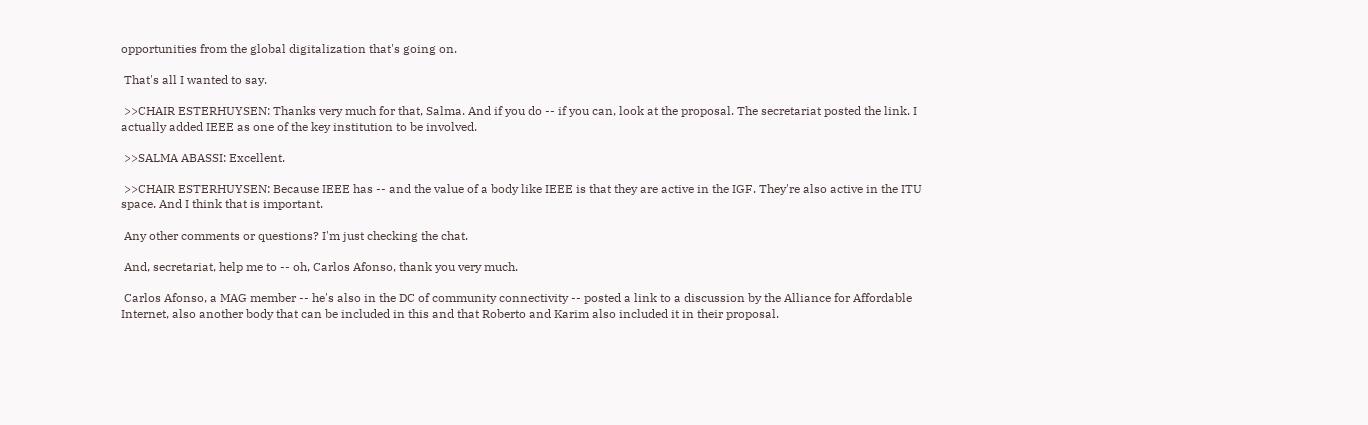opportunities from the global digitalization that's going on.

 That's all I wanted to say.

 >>CHAIR ESTERHUYSEN: Thanks very much for that, Salma. And if you do -- if you can, look at the proposal. The secretariat posted the link. I actually added IEEE as one of the key institution to be involved.

 >>SALMA ABASSI: Excellent.

 >>CHAIR ESTERHUYSEN: Because IEEE has -- and the value of a body like IEEE is that they are active in the IGF. They're also active in the ITU space. And I think that is important.

 Any other comments or questions? I'm just checking the chat.

 And, secretariat, help me to -- oh, Carlos Afonso, thank you very much.

 Carlos Afonso, a MAG member -- he's also in the DC of community connectivity -- posted a link to a discussion by the Alliance for Affordable Internet, also another body that can be included in this and that Roberto and Karim also included it in their proposal.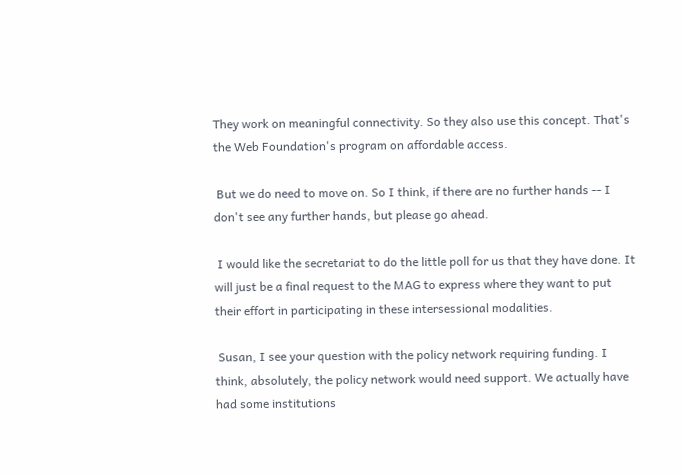They work on meaningful connectivity. So they also use this concept. That's the Web Foundation's program on affordable access.

 But we do need to move on. So I think, if there are no further hands -- I don't see any further hands, but please go ahead.

 I would like the secretariat to do the little poll for us that they have done. It will just be a final request to the MAG to express where they want to put their effort in participating in these intersessional modalities.

 Susan, I see your question with the policy network requiring funding. I think, absolutely, the policy network would need support. We actually have had some institutions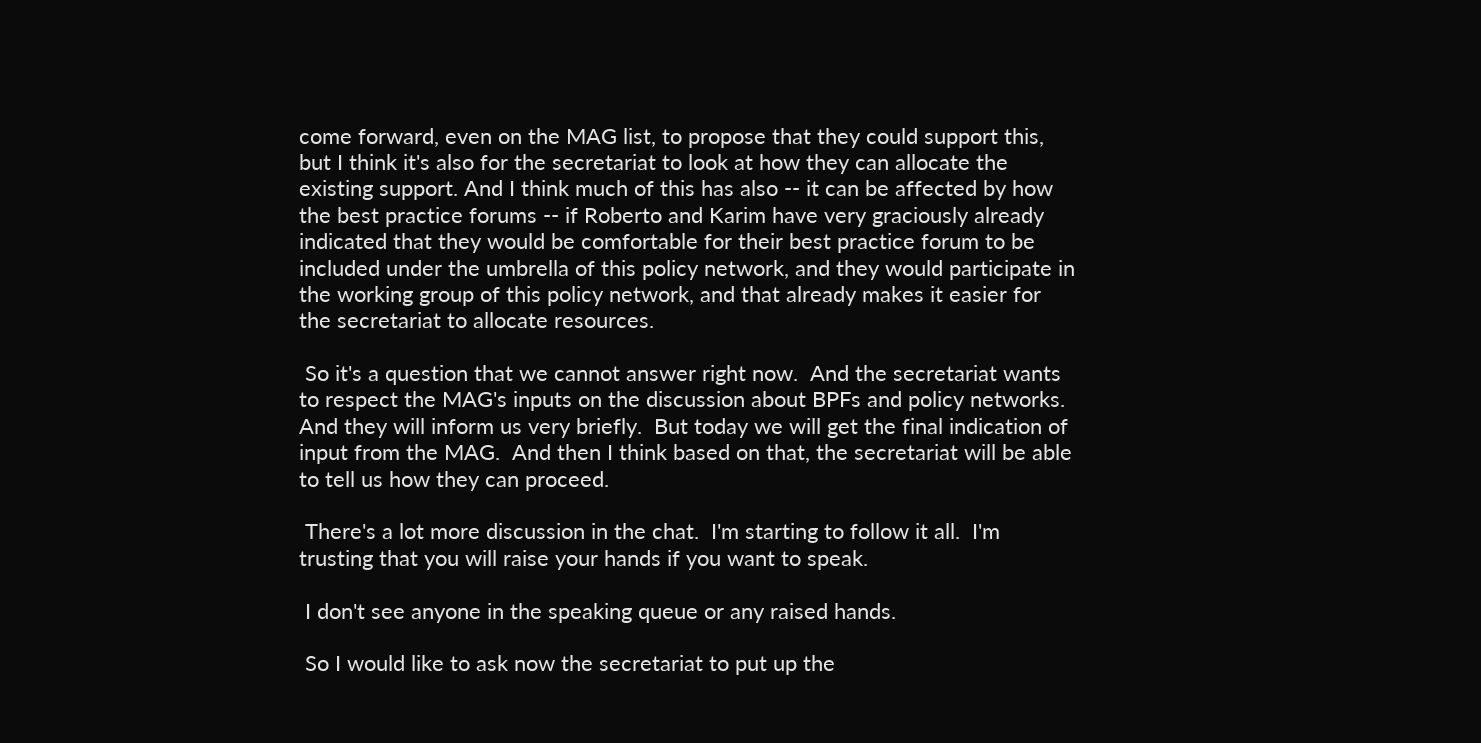come forward, even on the MAG list, to propose that they could support this, but I think it's also for the secretariat to look at how they can allocate the existing support. And I think much of this has also -- it can be affected by how the best practice forums -- if Roberto and Karim have very graciously already indicated that they would be comfortable for their best practice forum to be included under the umbrella of this policy network, and they would participate in the working group of this policy network, and that already makes it easier for the secretariat to allocate resources.

 So it's a question that we cannot answer right now.  And the secretariat wants to respect the MAG's inputs on the discussion about BPFs and policy networks.  And they will inform us very briefly.  But today we will get the final indication of input from the MAG.  And then I think based on that, the secretariat will be able to tell us how they can proceed.

 There's a lot more discussion in the chat.  I'm starting to follow it all.  I'm trusting that you will raise your hands if you want to speak.

 I don't see anyone in the speaking queue or any raised hands.

 So I would like to ask now the secretariat to put up the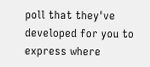poll that they've developed for you to express where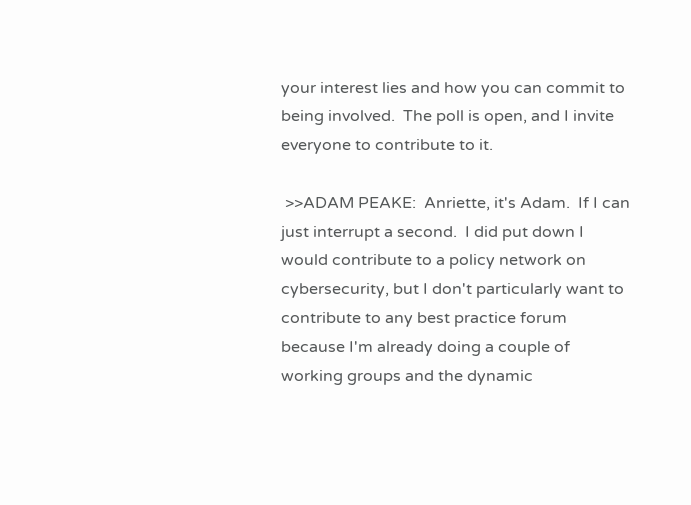your interest lies and how you can commit to being involved.  The poll is open, and I invite everyone to contribute to it.

 >>ADAM PEAKE:  Anriette, it's Adam.  If I can just interrupt a second.  I did put down I would contribute to a policy network on cybersecurity, but I don't particularly want to contribute to any best practice forum because I'm already doing a couple of working groups and the dynamic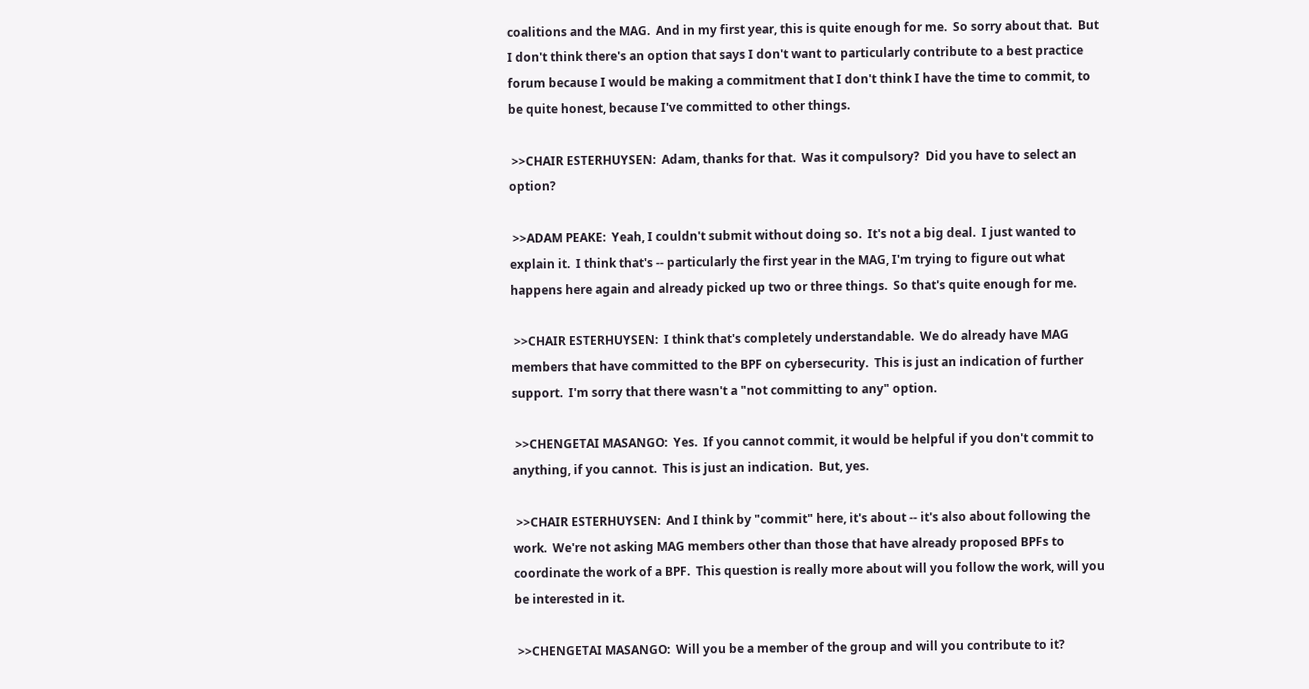coalitions and the MAG.  And in my first year, this is quite enough for me.  So sorry about that.  But I don't think there's an option that says I don't want to particularly contribute to a best practice forum because I would be making a commitment that I don't think I have the time to commit, to be quite honest, because I've committed to other things.

 >>CHAIR ESTERHUYSEN:  Adam, thanks for that.  Was it compulsory?  Did you have to select an option?

 >>ADAM PEAKE:  Yeah, I couldn't submit without doing so.  It's not a big deal.  I just wanted to explain it.  I think that's -- particularly the first year in the MAG, I'm trying to figure out what happens here again and already picked up two or three things.  So that's quite enough for me.

 >>CHAIR ESTERHUYSEN:  I think that's completely understandable.  We do already have MAG members that have committed to the BPF on cybersecurity.  This is just an indication of further support.  I'm sorry that there wasn't a "not committing to any" option.

 >>CHENGETAI MASANGO:  Yes.  If you cannot commit, it would be helpful if you don't commit to anything, if you cannot.  This is just an indication.  But, yes.

 >>CHAIR ESTERHUYSEN:  And I think by "commit" here, it's about -- it's also about following the work.  We're not asking MAG members other than those that have already proposed BPFs to coordinate the work of a BPF.  This question is really more about will you follow the work, will you be interested in it.

 >>CHENGETAI MASANGO:  Will you be a member of the group and will you contribute to it?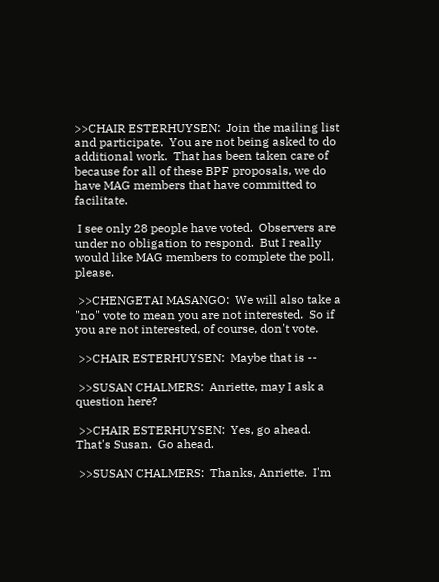>>CHAIR ESTERHUYSEN:  Join the mailing list and participate.  You are not being asked to do additional work.  That has been taken care of because for all of these BPF proposals, we do have MAG members that have committed to facilitate.

 I see only 28 people have voted.  Observers are under no obligation to respond.  But I really would like MAG members to complete the poll, please.

 >>CHENGETAI MASANGO:  We will also take a "no" vote to mean you are not interested.  So if you are not interested, of course, don't vote.

 >>CHAIR ESTERHUYSEN:  Maybe that is --

 >>SUSAN CHALMERS:  Anriette, may I ask a question here?

 >>CHAIR ESTERHUYSEN:  Yes, go ahead.  That's Susan.  Go ahead.

 >>SUSAN CHALMERS:  Thanks, Anriette.  I'm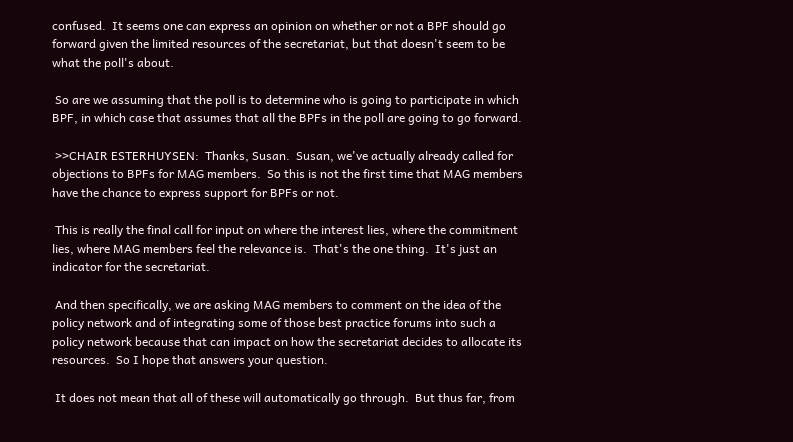confused.  It seems one can express an opinion on whether or not a BPF should go forward given the limited resources of the secretariat, but that doesn't seem to be what the poll's about.

 So are we assuming that the poll is to determine who is going to participate in which BPF, in which case that assumes that all the BPFs in the poll are going to go forward.

 >>CHAIR ESTERHUYSEN:  Thanks, Susan.  Susan, we've actually already called for objections to BPFs for MAG members.  So this is not the first time that MAG members have the chance to express support for BPFs or not.

 This is really the final call for input on where the interest lies, where the commitment lies, where MAG members feel the relevance is.  That's the one thing.  It's just an indicator for the secretariat.

 And then specifically, we are asking MAG members to comment on the idea of the policy network and of integrating some of those best practice forums into such a policy network because that can impact on how the secretariat decides to allocate its resources.  So I hope that answers your question.

 It does not mean that all of these will automatically go through.  But thus far, from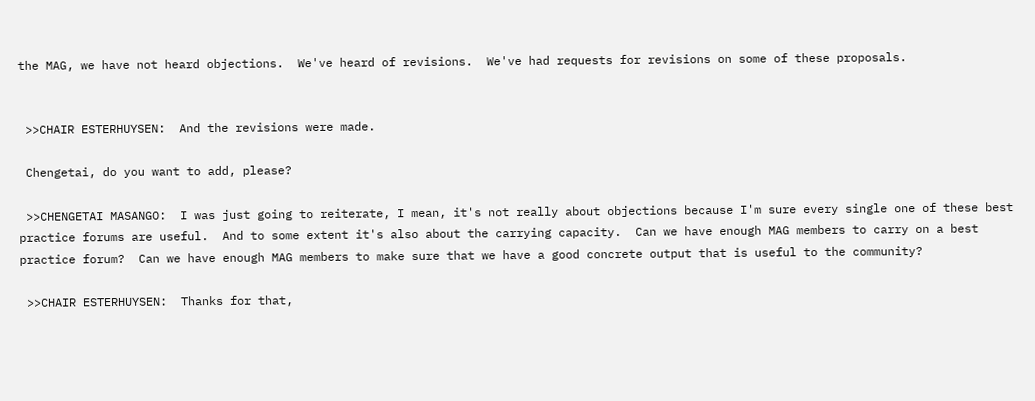the MAG, we have not heard objections.  We've heard of revisions.  We've had requests for revisions on some of these proposals.


 >>CHAIR ESTERHUYSEN:  And the revisions were made.

 Chengetai, do you want to add, please?

 >>CHENGETAI MASANGO:  I was just going to reiterate, I mean, it's not really about objections because I'm sure every single one of these best practice forums are useful.  And to some extent it's also about the carrying capacity.  Can we have enough MAG members to carry on a best practice forum?  Can we have enough MAG members to make sure that we have a good concrete output that is useful to the community?

 >>CHAIR ESTERHUYSEN:  Thanks for that,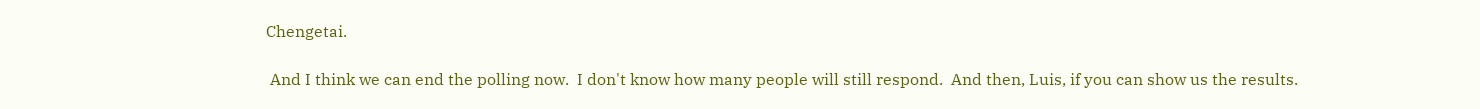Chengetai.

 And I think we can end the polling now.  I don't know how many people will still respond.  And then, Luis, if you can show us the results.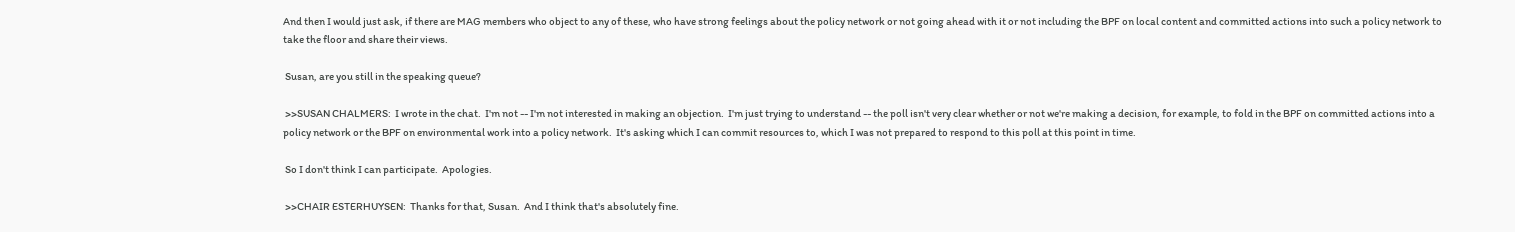And then I would just ask, if there are MAG members who object to any of these, who have strong feelings about the policy network or not going ahead with it or not including the BPF on local content and committed actions into such a policy network to take the floor and share their views.

 Susan, are you still in the speaking queue?

 >>SUSAN CHALMERS:  I wrote in the chat.  I'm not -- I'm not interested in making an objection.  I'm just trying to understand -- the poll isn't very clear whether or not we're making a decision, for example, to fold in the BPF on committed actions into a policy network or the BPF on environmental work into a policy network.  It's asking which I can commit resources to, which I was not prepared to respond to this poll at this point in time.

 So I don't think I can participate.  Apologies.

 >>CHAIR ESTERHUYSEN:  Thanks for that, Susan.  And I think that's absolutely fine.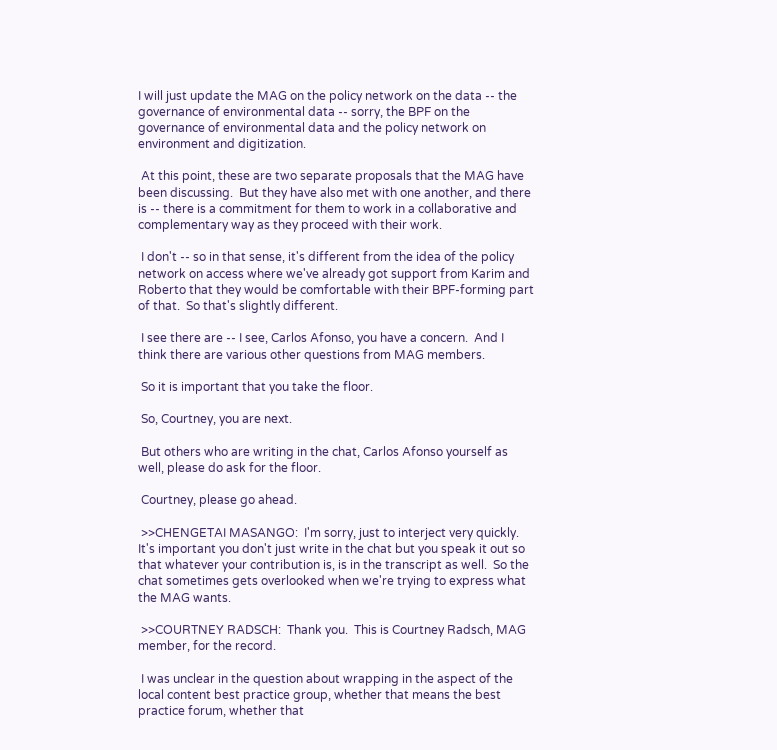I will just update the MAG on the policy network on the data -- the governance of environmental data -- sorry, the BPF on the governance of environmental data and the policy network on environment and digitization.

 At this point, these are two separate proposals that the MAG have been discussing.  But they have also met with one another, and there is -- there is a commitment for them to work in a collaborative and complementary way as they proceed with their work.

 I don't -- so in that sense, it's different from the idea of the policy network on access where we've already got support from Karim and Roberto that they would be comfortable with their BPF-forming part of that.  So that's slightly different.

 I see there are -- I see, Carlos Afonso, you have a concern.  And I think there are various other questions from MAG members.

 So it is important that you take the floor.

 So, Courtney, you are next.

 But others who are writing in the chat, Carlos Afonso yourself as well, please do ask for the floor.

 Courtney, please go ahead.

 >>CHENGETAI MASANGO:  I'm sorry, just to interject very quickly.  It's important you don't just write in the chat but you speak it out so that whatever your contribution is, is in the transcript as well.  So the chat sometimes gets overlooked when we're trying to express what the MAG wants.

 >>COURTNEY RADSCH:  Thank you.  This is Courtney Radsch, MAG member, for the record.

 I was unclear in the question about wrapping in the aspect of the local content best practice group, whether that means the best practice forum, whether that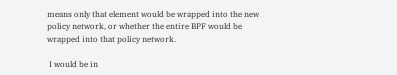means only that element would be wrapped into the new policy network, or whether the entire BPF would be wrapped into that policy network.

 I would be in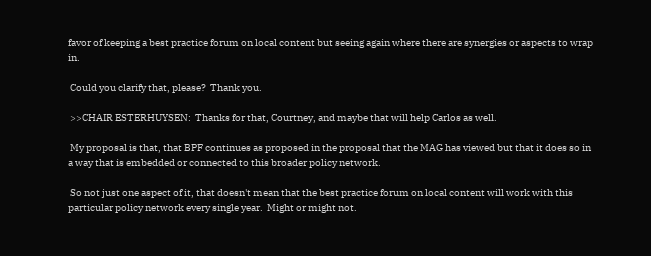favor of keeping a best practice forum on local content but seeing again where there are synergies or aspects to wrap in.

 Could you clarify that, please?  Thank you.

 >>CHAIR ESTERHUYSEN:  Thanks for that, Courtney, and maybe that will help Carlos as well.

 My proposal is that, that BPF continues as proposed in the proposal that the MAG has viewed but that it does so in a way that is embedded or connected to this broader policy network.

 So not just one aspect of it, that doesn't mean that the best practice forum on local content will work with this particular policy network every single year.  Might or might not.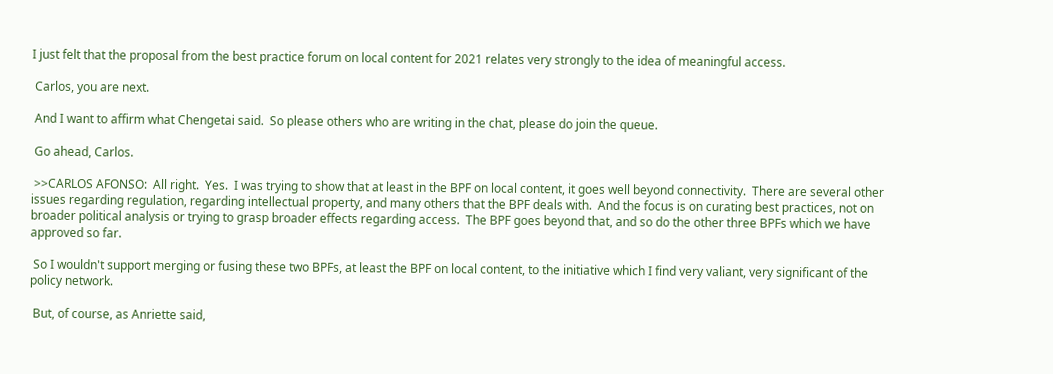I just felt that the proposal from the best practice forum on local content for 2021 relates very strongly to the idea of meaningful access.

 Carlos, you are next.

 And I want to affirm what Chengetai said.  So please others who are writing in the chat, please do join the queue.

 Go ahead, Carlos.

 >>CARLOS AFONSO:  All right.  Yes.  I was trying to show that at least in the BPF on local content, it goes well beyond connectivity.  There are several other issues regarding regulation, regarding intellectual property, and many others that the BPF deals with.  And the focus is on curating best practices, not on broader political analysis or trying to grasp broader effects regarding access.  The BPF goes beyond that, and so do the other three BPFs which we have approved so far.

 So I wouldn't support merging or fusing these two BPFs, at least the BPF on local content, to the initiative which I find very valiant, very significant of the policy network.

 But, of course, as Anriette said,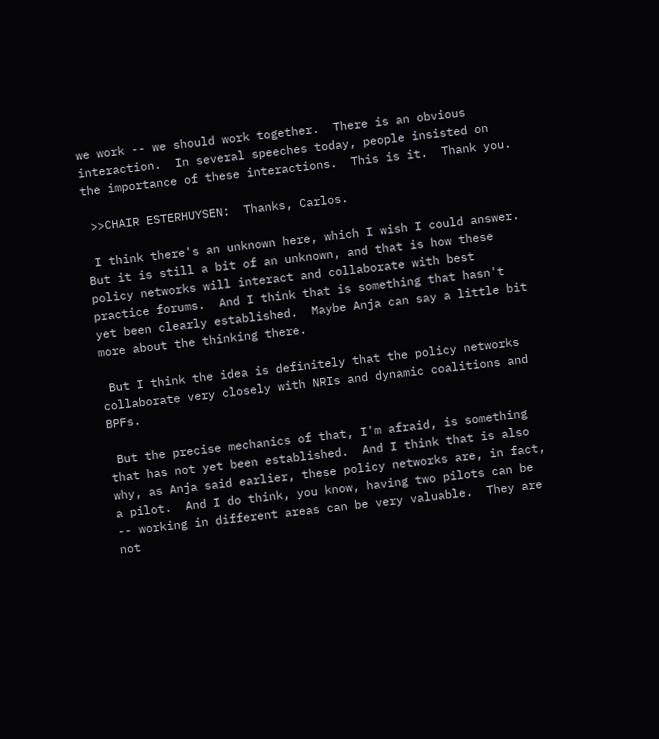we work -- we should work together.  There is an obvious interaction.  In several speeches today, people insisted on the importance of these interactions.  This is it.  Thank you.

 >>CHAIR ESTERHUYSEN:  Thanks, Carlos.

 I think there's an unknown here, which I wish I could answer.  But it is still a bit of an unknown, and that is how these policy networks will interact and collaborate with best practice forums.  And I think that is something that hasn't yet been clearly established.  Maybe Anja can say a little bit more about the thinking there.

 But I think the idea is definitely that the policy networks collaborate very closely with NRIs and dynamic coalitions and BPFs.

 But the precise mechanics of that, I'm afraid, is something that has not yet been established.  And I think that is also why, as Anja said earlier, these policy networks are, in fact, a pilot.  And I do think, you know, having two pilots can be -- working in different areas can be very valuable.  They are not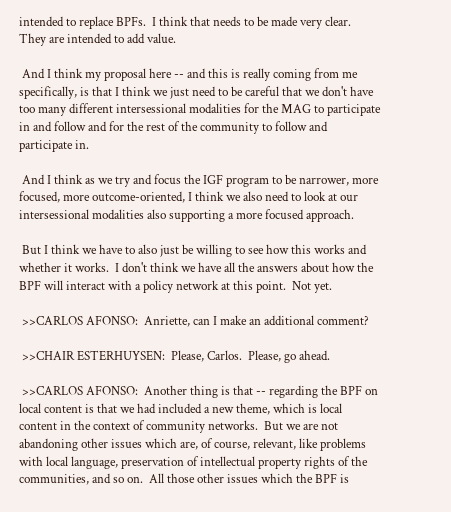intended to replace BPFs.  I think that needs to be made very clear.  They are intended to add value.

 And I think my proposal here -- and this is really coming from me specifically, is that I think we just need to be careful that we don't have too many different intersessional modalities for the MAG to participate in and follow and for the rest of the community to follow and participate in.

 And I think as we try and focus the IGF program to be narrower, more focused, more outcome-oriented, I think we also need to look at our intersessional modalities also supporting a more focused approach.

 But I think we have to also just be willing to see how this works and whether it works.  I don't think we have all the answers about how the BPF will interact with a policy network at this point.  Not yet.

 >>CARLOS AFONSO:  Anriette, can I make an additional comment?

 >>CHAIR ESTERHUYSEN:  Please, Carlos.  Please, go ahead.

 >>CARLOS AFONSO:  Another thing is that -- regarding the BPF on local content is that we had included a new theme, which is local content in the context of community networks.  But we are not abandoning other issues which are, of course, relevant, like problems with local language, preservation of intellectual property rights of the communities, and so on.  All those other issues which the BPF is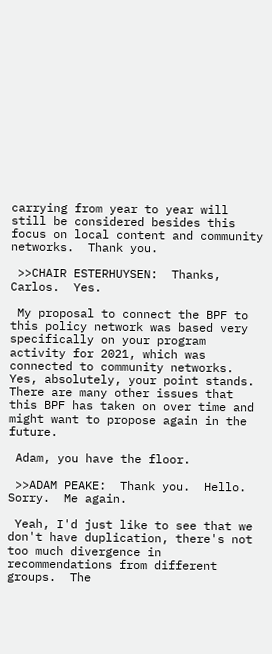carrying from year to year will still be considered besides this focus on local content and community networks.  Thank you.

 >>CHAIR ESTERHUYSEN:  Thanks, Carlos.  Yes.

 My proposal to connect the BPF to this policy network was based very specifically on your program activity for 2021, which was connected to community networks.  Yes, absolutely, your point stands.  There are many other issues that this BPF has taken on over time and might want to propose again in the future.

 Adam, you have the floor.

 >>ADAM PEAKE:  Thank you.  Hello.  Sorry.  Me again.

 Yeah, I'd just like to see that we don't have duplication, there's not too much divergence in recommendations from different groups.  The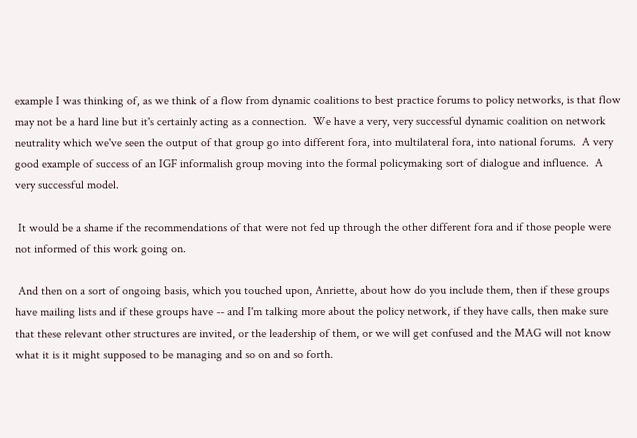example I was thinking of, as we think of a flow from dynamic coalitions to best practice forums to policy networks, is that flow may not be a hard line but it's certainly acting as a connection.  We have a very, very successful dynamic coalition on network neutrality which we've seen the output of that group go into different fora, into multilateral fora, into national forums.  A very good example of success of an IGF informalish group moving into the formal policymaking sort of dialogue and influence.  A very successful model.

 It would be a shame if the recommendations of that were not fed up through the other different fora and if those people were not informed of this work going on.

 And then on a sort of ongoing basis, which you touched upon, Anriette, about how do you include them, then if these groups have mailing lists and if these groups have -- and I'm talking more about the policy network, if they have calls, then make sure that these relevant other structures are invited, or the leadership of them, or we will get confused and the MAG will not know what it is it might supposed to be managing and so on and so forth.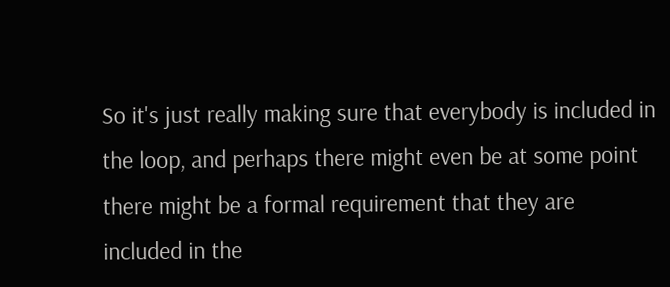So it's just really making sure that everybody is included in the loop, and perhaps there might even be at some point there might be a formal requirement that they are included in the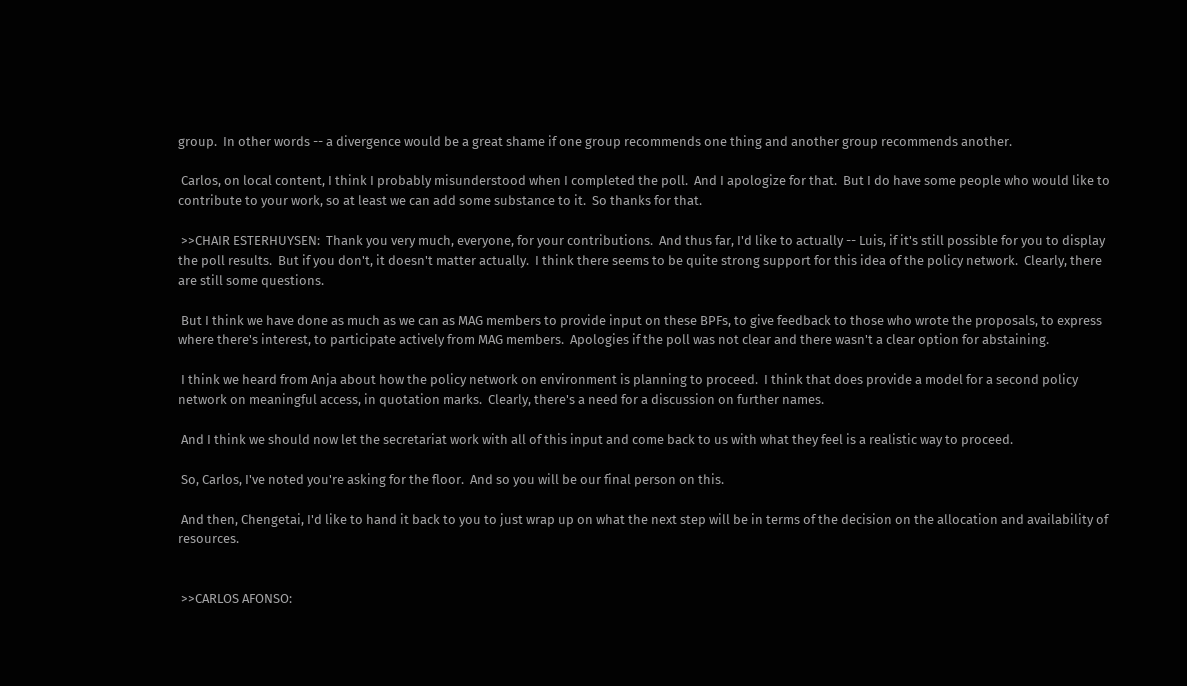group.  In other words -- a divergence would be a great shame if one group recommends one thing and another group recommends another.

 Carlos, on local content, I think I probably misunderstood when I completed the poll.  And I apologize for that.  But I do have some people who would like to contribute to your work, so at least we can add some substance to it.  So thanks for that.

 >>CHAIR ESTERHUYSEN:  Thank you very much, everyone, for your contributions.  And thus far, I'd like to actually -- Luis, if it's still possible for you to display the poll results.  But if you don't, it doesn't matter actually.  I think there seems to be quite strong support for this idea of the policy network.  Clearly, there are still some questions.

 But I think we have done as much as we can as MAG members to provide input on these BPFs, to give feedback to those who wrote the proposals, to express where there's interest, to participate actively from MAG members.  Apologies if the poll was not clear and there wasn't a clear option for abstaining.

 I think we heard from Anja about how the policy network on environment is planning to proceed.  I think that does provide a model for a second policy network on meaningful access, in quotation marks.  Clearly, there's a need for a discussion on further names.

 And I think we should now let the secretariat work with all of this input and come back to us with what they feel is a realistic way to proceed.

 So, Carlos, I've noted you're asking for the floor.  And so you will be our final person on this.

 And then, Chengetai, I'd like to hand it back to you to just wrap up on what the next step will be in terms of the decision on the allocation and availability of resources.


 >>CARLOS AFONSO: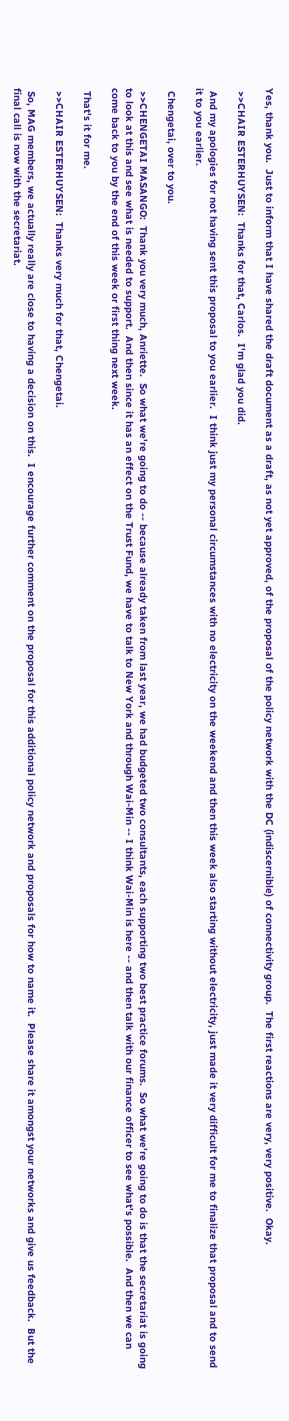Yes, thank you.  Just to inform that I have shared the draft document as a draft, as not yet approved, of the proposal of the policy network with the DC (indiscernible) of connectivity group.  The first reactions are very, very positive.  Okay.

 >>CHAIR ESTERHUYSEN:  Thanks for that, Carlos.  I'm glad you did.

 And my apologies for not having sent this proposal to you earlier.  I think just my personal circumstances with no electricity on the weekend and then this week also starting without electricity, just made it very difficult for me to finalize that proposal and to send it to you earlier.

 Chengetai, over to you.

 >>CHENGETAI MASANGO:  Thank you very much, Anriette.  So what we're going to do -- because already taken from last year, we had budgeted two consultants, each supporting two best practice forums.  So what we're going to do is that the secretariat is going to look at this and see what is needed to support.  And then since it has an effect on the Trust Fund, we have to talk to New York and through Wai-Min -- I think Wai-Min is here -- and then talk with our finance officer to see what's possible.  And then we can come back to you by the end of this week or first thing next week.

 That's it for me.

 >>CHAIR ESTERHUYSEN:  Thanks very much for that, Chengetai.

 So, MAG members, we actually really are close to having a decision on this.  I encourage further comment on the proposal for this additional policy network and proposals for how to name it.  Please share it amongst your networks and give us feedback.  But the final call is now with the secretariat.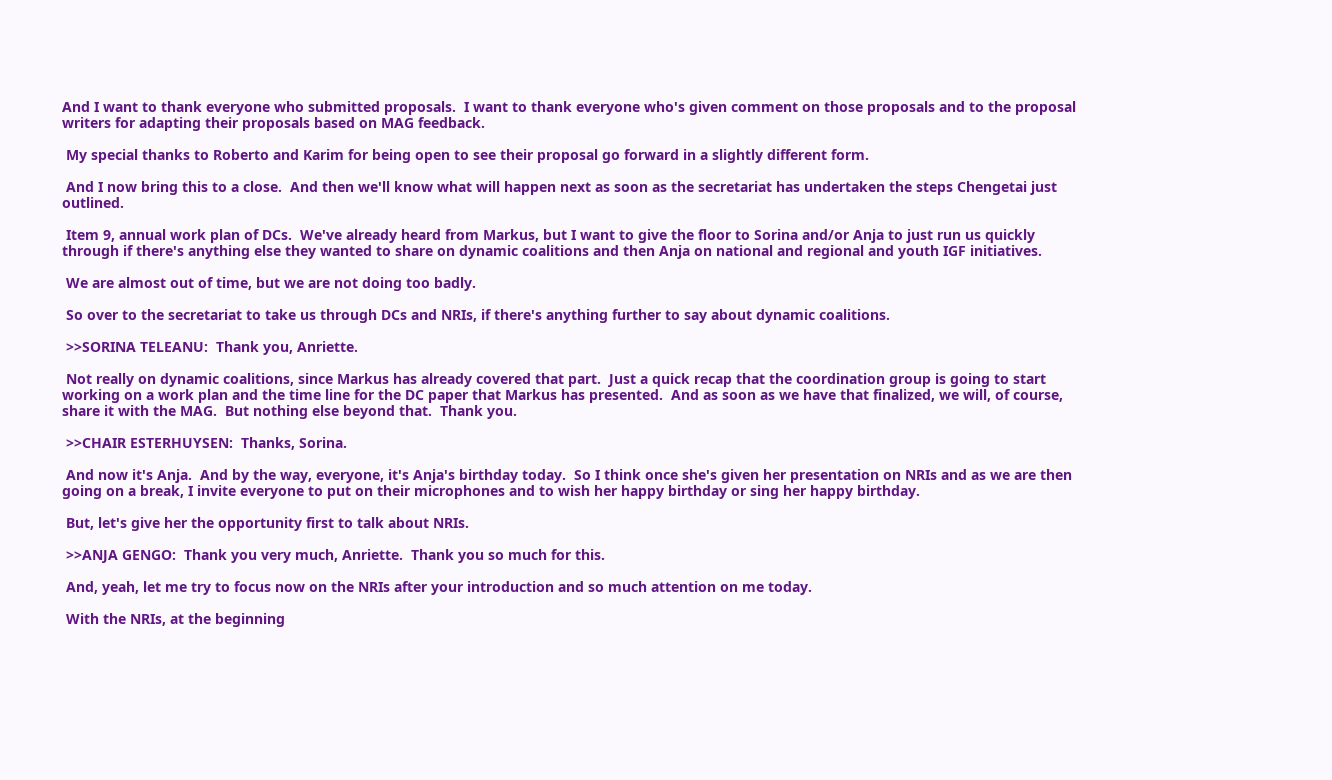And I want to thank everyone who submitted proposals.  I want to thank everyone who's given comment on those proposals and to the proposal writers for adapting their proposals based on MAG feedback.

 My special thanks to Roberto and Karim for being open to see their proposal go forward in a slightly different form.

 And I now bring this to a close.  And then we'll know what will happen next as soon as the secretariat has undertaken the steps Chengetai just outlined.

 Item 9, annual work plan of DCs.  We've already heard from Markus, but I want to give the floor to Sorina and/or Anja to just run us quickly through if there's anything else they wanted to share on dynamic coalitions and then Anja on national and regional and youth IGF initiatives.

 We are almost out of time, but we are not doing too badly.

 So over to the secretariat to take us through DCs and NRIs, if there's anything further to say about dynamic coalitions.

 >>SORINA TELEANU:  Thank you, Anriette.

 Not really on dynamic coalitions, since Markus has already covered that part.  Just a quick recap that the coordination group is going to start working on a work plan and the time line for the DC paper that Markus has presented.  And as soon as we have that finalized, we will, of course, share it with the MAG.  But nothing else beyond that.  Thank you.

 >>CHAIR ESTERHUYSEN:  Thanks, Sorina.

 And now it's Anja.  And by the way, everyone, it's Anja's birthday today.  So I think once she's given her presentation on NRIs and as we are then going on a break, I invite everyone to put on their microphones and to wish her happy birthday or sing her happy birthday.

 But, let's give her the opportunity first to talk about NRIs.

 >>ANJA GENGO:  Thank you very much, Anriette.  Thank you so much for this.

 And, yeah, let me try to focus now on the NRIs after your introduction and so much attention on me today.

 With the NRIs, at the beginning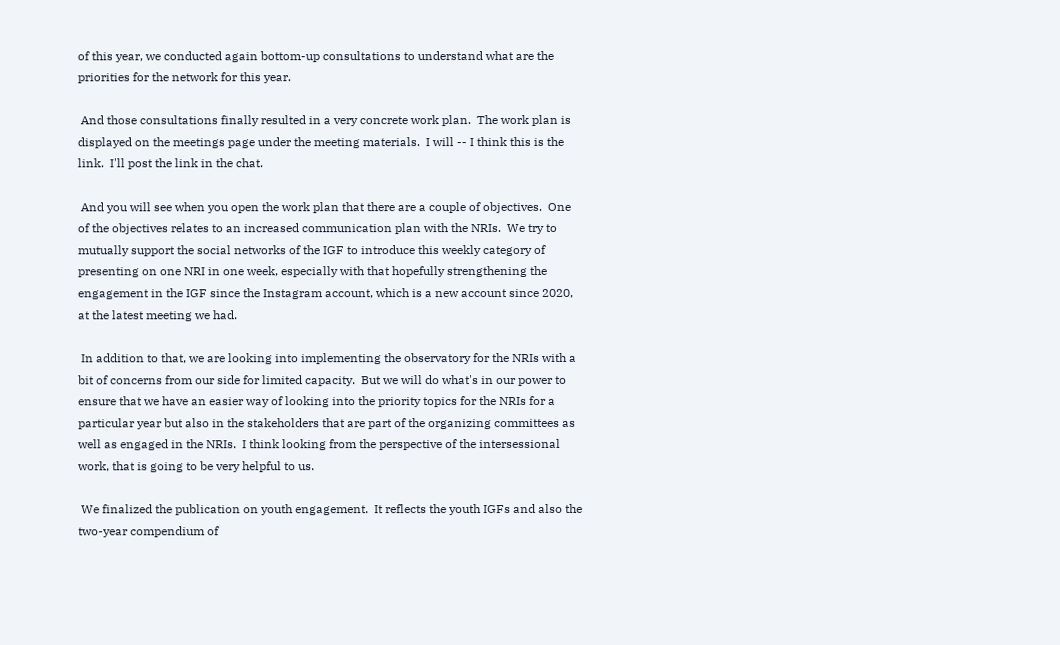of this year, we conducted again bottom-up consultations to understand what are the priorities for the network for this year.

 And those consultations finally resulted in a very concrete work plan.  The work plan is displayed on the meetings page under the meeting materials.  I will -- I think this is the link.  I'll post the link in the chat.

 And you will see when you open the work plan that there are a couple of objectives.  One of the objectives relates to an increased communication plan with the NRIs.  We try to mutually support the social networks of the IGF to introduce this weekly category of presenting on one NRI in one week, especially with that hopefully strengthening the engagement in the IGF since the Instagram account, which is a new account since 2020, at the latest meeting we had.

 In addition to that, we are looking into implementing the observatory for the NRIs with a bit of concerns from our side for limited capacity.  But we will do what's in our power to ensure that we have an easier way of looking into the priority topics for the NRIs for a particular year but also in the stakeholders that are part of the organizing committees as well as engaged in the NRIs.  I think looking from the perspective of the intersessional work, that is going to be very helpful to us.

 We finalized the publication on youth engagement.  It reflects the youth IGFs and also the two-year compendium of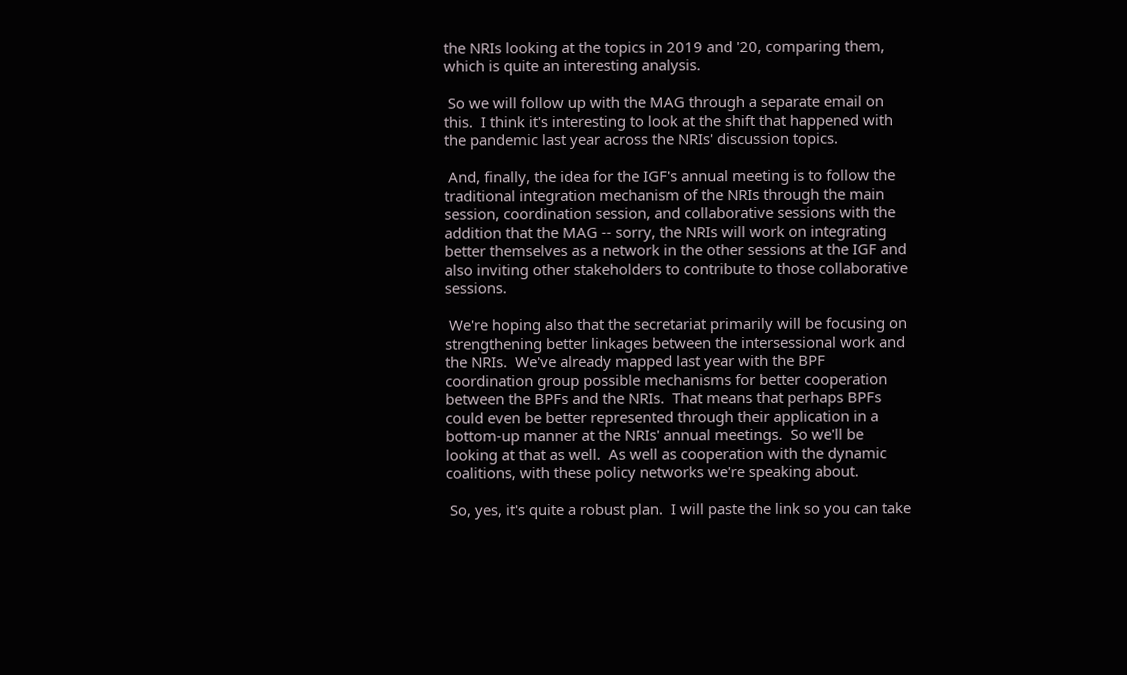the NRIs looking at the topics in 2019 and '20, comparing them, which is quite an interesting analysis.

 So we will follow up with the MAG through a separate email on this.  I think it's interesting to look at the shift that happened with the pandemic last year across the NRIs' discussion topics.

 And, finally, the idea for the IGF's annual meeting is to follow the traditional integration mechanism of the NRIs through the main session, coordination session, and collaborative sessions with the addition that the MAG -- sorry, the NRIs will work on integrating better themselves as a network in the other sessions at the IGF and also inviting other stakeholders to contribute to those collaborative sessions.

 We're hoping also that the secretariat primarily will be focusing on strengthening better linkages between the intersessional work and the NRIs.  We've already mapped last year with the BPF coordination group possible mechanisms for better cooperation between the BPFs and the NRIs.  That means that perhaps BPFs could even be better represented through their application in a bottom-up manner at the NRIs' annual meetings.  So we'll be looking at that as well.  As well as cooperation with the dynamic coalitions, with these policy networks we're speaking about.

 So, yes, it's quite a robust plan.  I will paste the link so you can take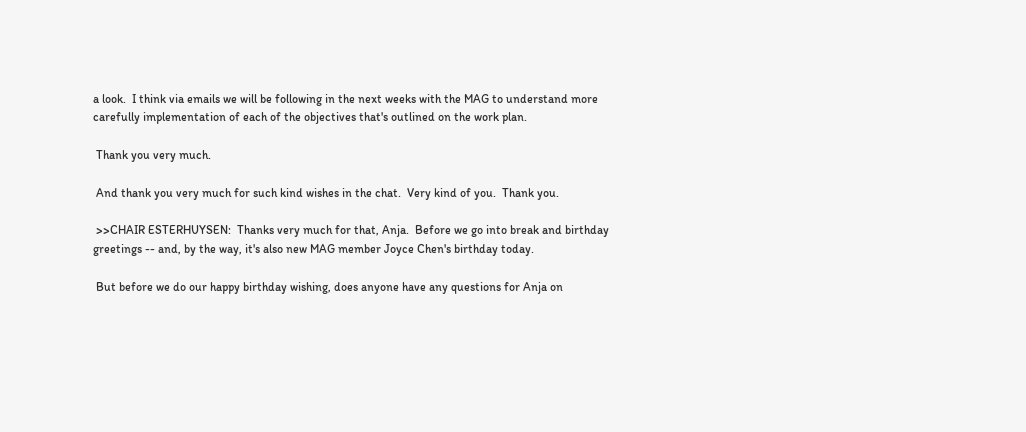a look.  I think via emails we will be following in the next weeks with the MAG to understand more carefully implementation of each of the objectives that's outlined on the work plan.

 Thank you very much.

 And thank you very much for such kind wishes in the chat.  Very kind of you.  Thank you.

 >>CHAIR ESTERHUYSEN:  Thanks very much for that, Anja.  Before we go into break and birthday greetings -- and, by the way, it's also new MAG member Joyce Chen's birthday today.

 But before we do our happy birthday wishing, does anyone have any questions for Anja on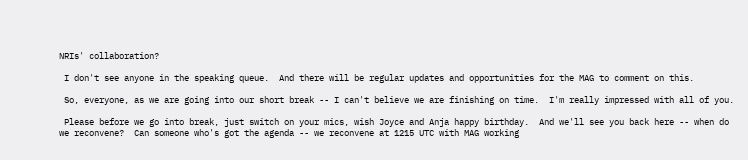NRIs' collaboration?

 I don't see anyone in the speaking queue.  And there will be regular updates and opportunities for the MAG to comment on this.

 So, everyone, as we are going into our short break -- I can't believe we are finishing on time.  I'm really impressed with all of you.

 Please before we go into break, just switch on your mics, wish Joyce and Anja happy birthday.  And we'll see you back here -- when do we reconvene?  Can someone who's got the agenda -- we reconvene at 1215 UTC with MAG working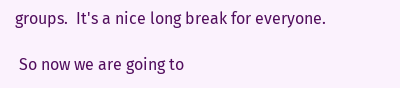groups.  It's a nice long break for everyone.

 So now we are going to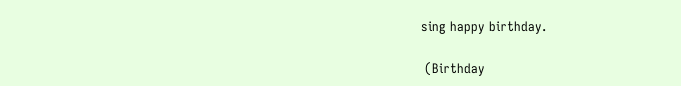sing happy birthday.

 (Birthday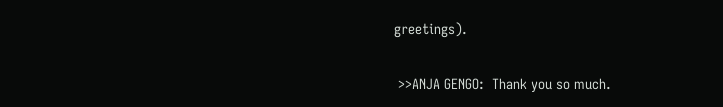greetings).

 >>ANJA GENGO:  Thank you so much.